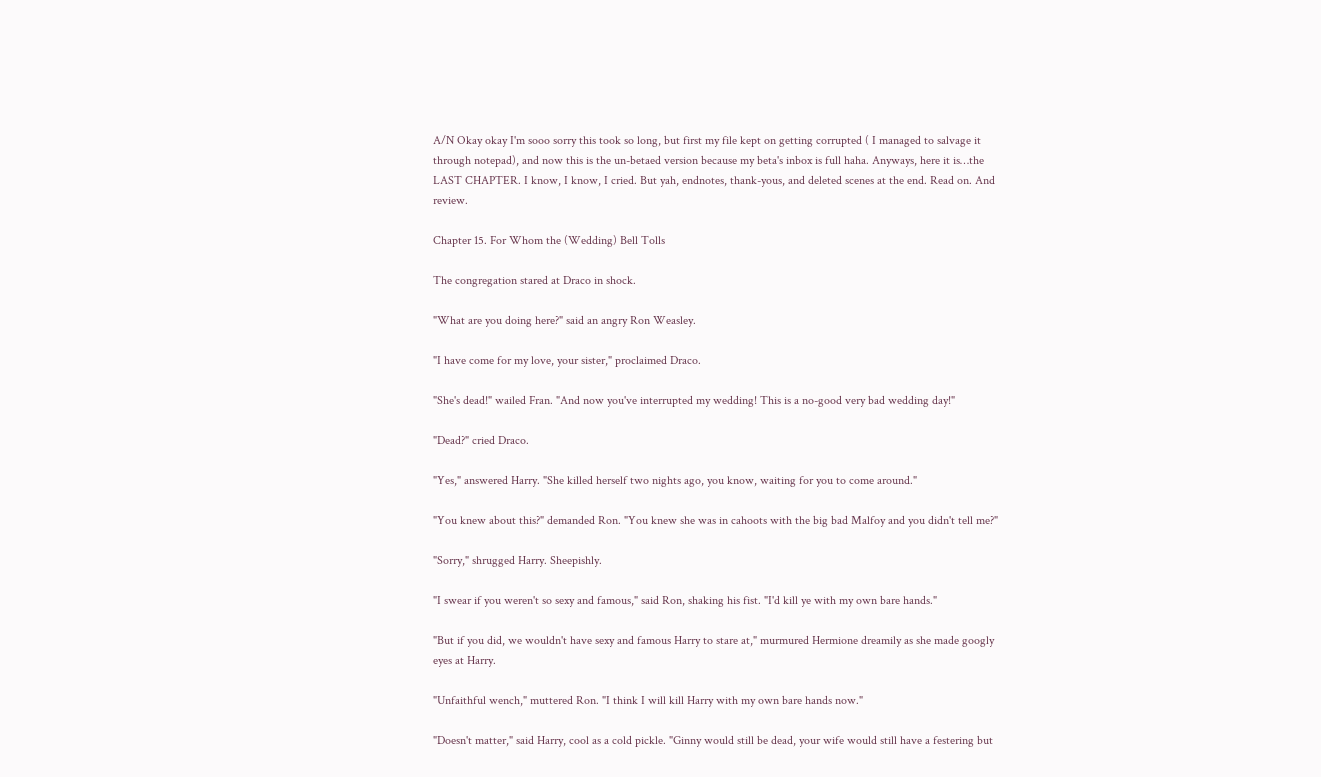A/N Okay okay I'm sooo sorry this took so long, but first my file kept on getting corrupted ( I managed to salvage it through notepad), and now this is the un-betaed version because my beta's inbox is full haha. Anyways, here it is…the LAST CHAPTER. I know, I know, I cried. But yah, endnotes, thank-yous, and deleted scenes at the end. Read on. And review.

Chapter 15. For Whom the (Wedding) Bell Tolls

The congregation stared at Draco in shock.

"What are you doing here?" said an angry Ron Weasley.

"I have come for my love, your sister," proclaimed Draco.

"She's dead!" wailed Fran. "And now you've interrupted my wedding! This is a no-good very bad wedding day!"

"Dead?" cried Draco.

"Yes," answered Harry. "She killed herself two nights ago, you know, waiting for you to come around."

"You knew about this?" demanded Ron. "You knew she was in cahoots with the big bad Malfoy and you didn't tell me?"

"Sorry," shrugged Harry. Sheepishly.

"I swear if you weren't so sexy and famous," said Ron, shaking his fist. "I'd kill ye with my own bare hands."

"But if you did, we wouldn't have sexy and famous Harry to stare at," murmured Hermione dreamily as she made googly eyes at Harry.

"Unfaithful wench," muttered Ron. "I think I will kill Harry with my own bare hands now."

"Doesn't matter," said Harry, cool as a cold pickle. "Ginny would still be dead, your wife would still have a festering but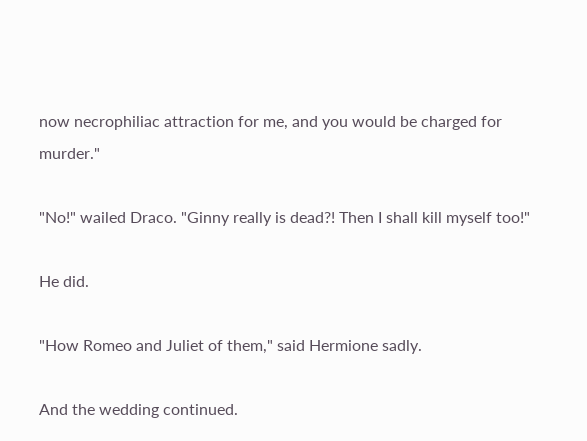now necrophiliac attraction for me, and you would be charged for murder."

"No!" wailed Draco. "Ginny really is dead?! Then I shall kill myself too!"

He did.

"How Romeo and Juliet of them," said Hermione sadly.

And the wedding continued.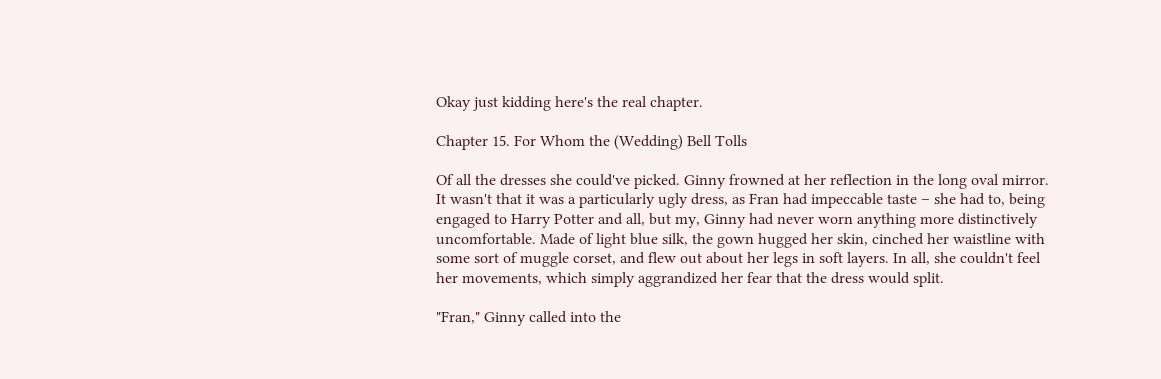Okay just kidding here's the real chapter.

Chapter 15. For Whom the (Wedding) Bell Tolls

Of all the dresses she could've picked. Ginny frowned at her reflection in the long oval mirror. It wasn't that it was a particularly ugly dress, as Fran had impeccable taste – she had to, being engaged to Harry Potter and all, but my, Ginny had never worn anything more distinctively uncomfortable. Made of light blue silk, the gown hugged her skin, cinched her waistline with some sort of muggle corset, and flew out about her legs in soft layers. In all, she couldn't feel her movements, which simply aggrandized her fear that the dress would split.

"Fran," Ginny called into the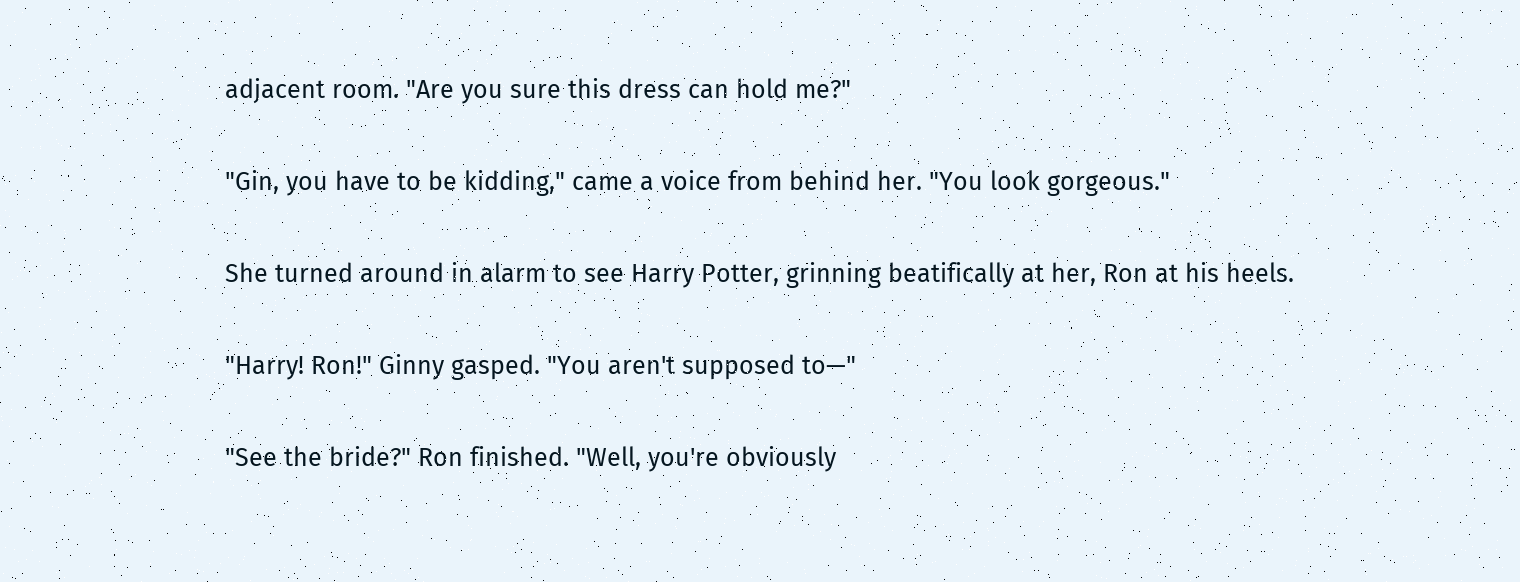adjacent room. "Are you sure this dress can hold me?"

"Gin, you have to be kidding," came a voice from behind her. "You look gorgeous."

She turned around in alarm to see Harry Potter, grinning beatifically at her, Ron at his heels.

"Harry! Ron!" Ginny gasped. "You aren't supposed to—"

"See the bride?" Ron finished. "Well, you're obviously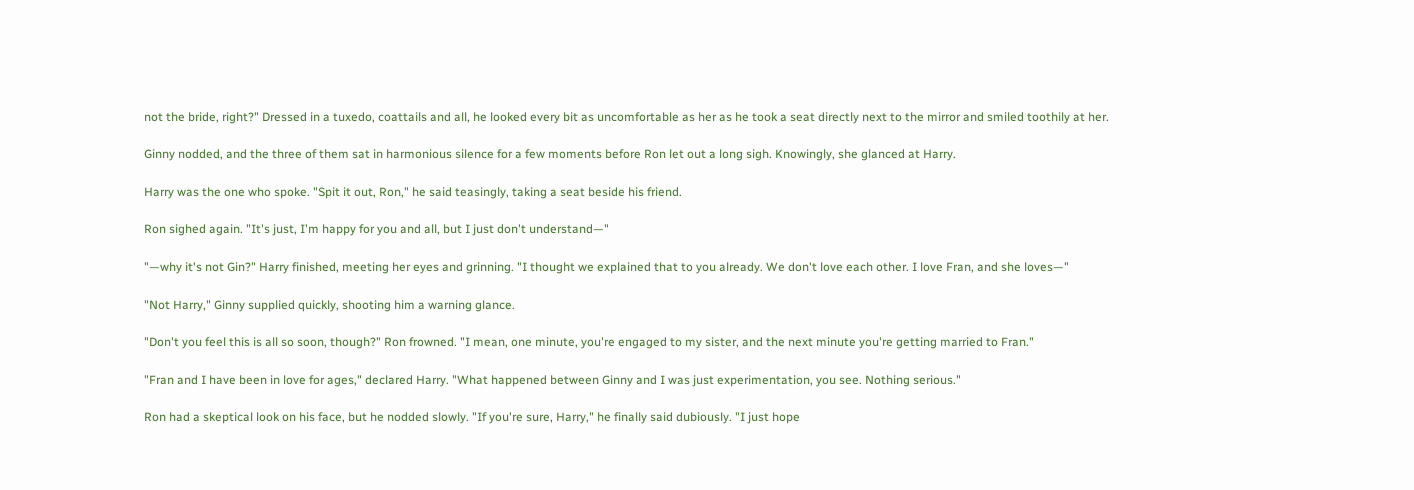not the bride, right?" Dressed in a tuxedo, coattails and all, he looked every bit as uncomfortable as her as he took a seat directly next to the mirror and smiled toothily at her.

Ginny nodded, and the three of them sat in harmonious silence for a few moments before Ron let out a long sigh. Knowingly, she glanced at Harry.

Harry was the one who spoke. "Spit it out, Ron," he said teasingly, taking a seat beside his friend.

Ron sighed again. "It's just, I'm happy for you and all, but I just don't understand—"

"—why it's not Gin?" Harry finished, meeting her eyes and grinning. "I thought we explained that to you already. We don't love each other. I love Fran, and she loves—"

"Not Harry," Ginny supplied quickly, shooting him a warning glance.

"Don't you feel this is all so soon, though?" Ron frowned. "I mean, one minute, you're engaged to my sister, and the next minute you're getting married to Fran."

"Fran and I have been in love for ages," declared Harry. "What happened between Ginny and I was just experimentation, you see. Nothing serious."

Ron had a skeptical look on his face, but he nodded slowly. "If you're sure, Harry," he finally said dubiously. "I just hope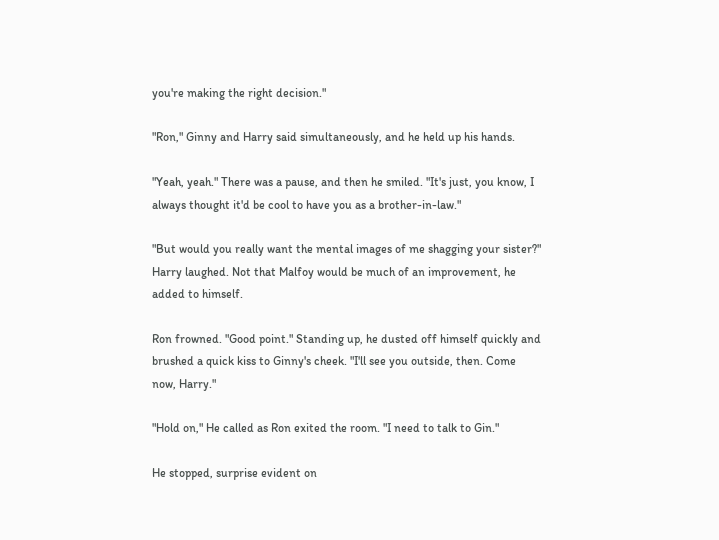you're making the right decision."

"Ron," Ginny and Harry said simultaneously, and he held up his hands.

"Yeah, yeah." There was a pause, and then he smiled. "It's just, you know, I always thought it'd be cool to have you as a brother-in-law."

"But would you really want the mental images of me shagging your sister?" Harry laughed. Not that Malfoy would be much of an improvement, he added to himself.

Ron frowned. "Good point." Standing up, he dusted off himself quickly and brushed a quick kiss to Ginny's cheek. "I'll see you outside, then. Come now, Harry."

"Hold on," He called as Ron exited the room. "I need to talk to Gin."

He stopped, surprise evident on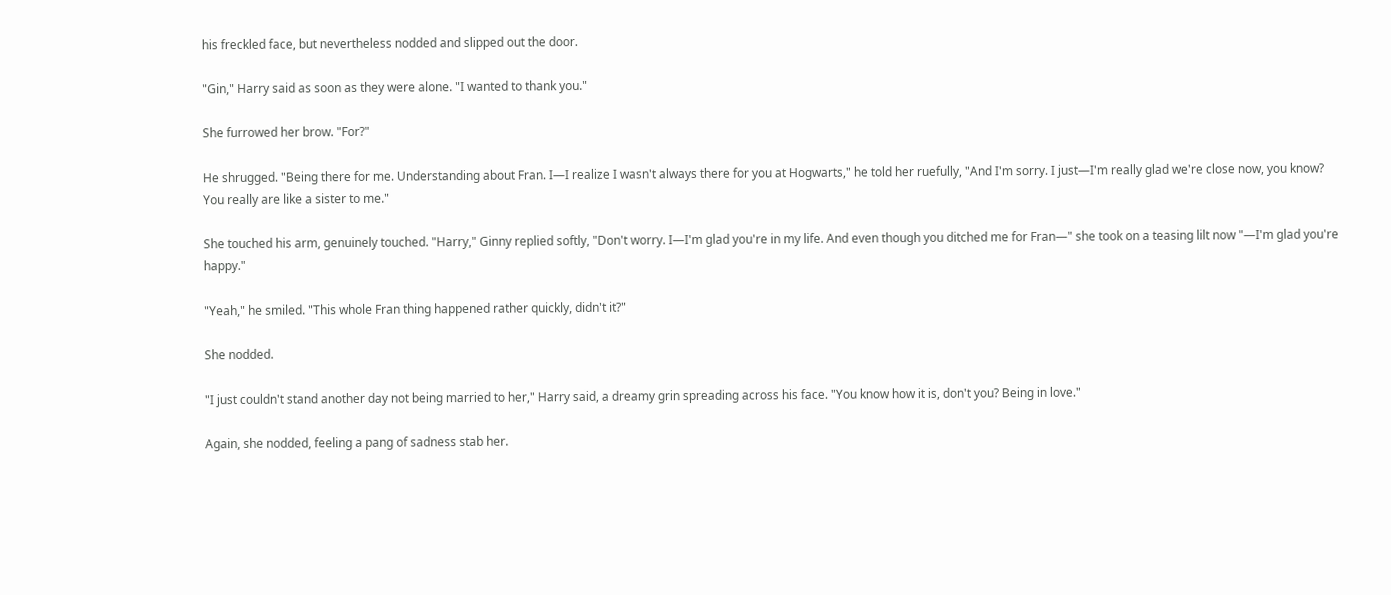his freckled face, but nevertheless nodded and slipped out the door.

"Gin," Harry said as soon as they were alone. "I wanted to thank you."

She furrowed her brow. "For?"

He shrugged. "Being there for me. Understanding about Fran. I—I realize I wasn't always there for you at Hogwarts," he told her ruefully, "And I'm sorry. I just—I'm really glad we're close now, you know? You really are like a sister to me."

She touched his arm, genuinely touched. "Harry," Ginny replied softly, "Don't worry. I—I'm glad you're in my life. And even though you ditched me for Fran—" she took on a teasing lilt now "—I'm glad you're happy."

"Yeah," he smiled. "This whole Fran thing happened rather quickly, didn't it?"

She nodded.

"I just couldn't stand another day not being married to her," Harry said, a dreamy grin spreading across his face. "You know how it is, don't you? Being in love."

Again, she nodded, feeling a pang of sadness stab her.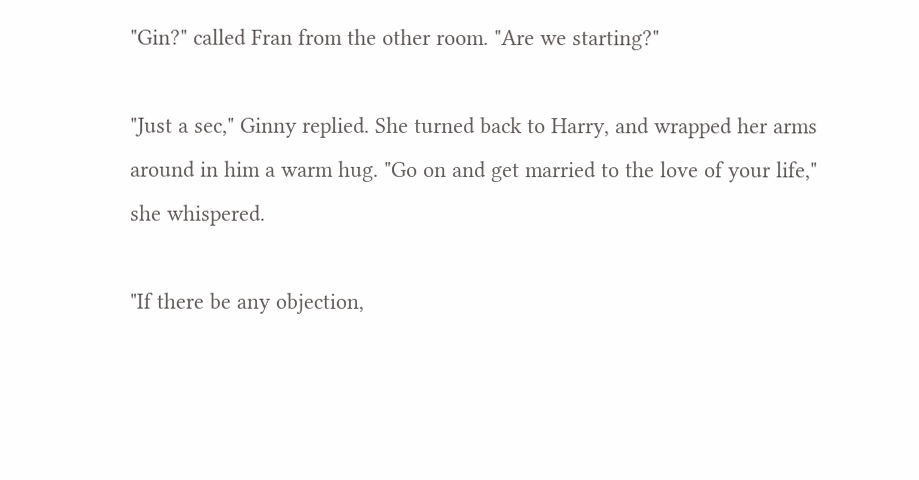"Gin?" called Fran from the other room. "Are we starting?"

"Just a sec," Ginny replied. She turned back to Harry, and wrapped her arms around in him a warm hug. "Go on and get married to the love of your life," she whispered.

"If there be any objection,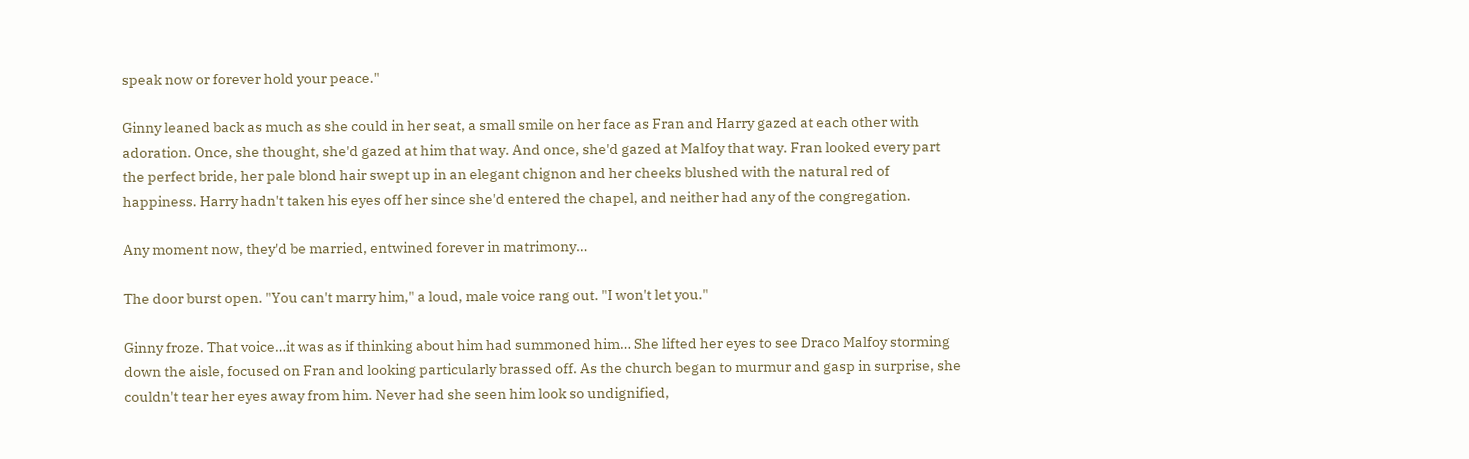speak now or forever hold your peace."

Ginny leaned back as much as she could in her seat, a small smile on her face as Fran and Harry gazed at each other with adoration. Once, she thought, she'd gazed at him that way. And once, she'd gazed at Malfoy that way. Fran looked every part the perfect bride, her pale blond hair swept up in an elegant chignon and her cheeks blushed with the natural red of happiness. Harry hadn't taken his eyes off her since she'd entered the chapel, and neither had any of the congregation.

Any moment now, they'd be married, entwined forever in matrimony…

The door burst open. "You can't marry him," a loud, male voice rang out. "I won't let you."

Ginny froze. That voice…it was as if thinking about him had summoned him… She lifted her eyes to see Draco Malfoy storming down the aisle, focused on Fran and looking particularly brassed off. As the church began to murmur and gasp in surprise, she couldn't tear her eyes away from him. Never had she seen him look so undignified,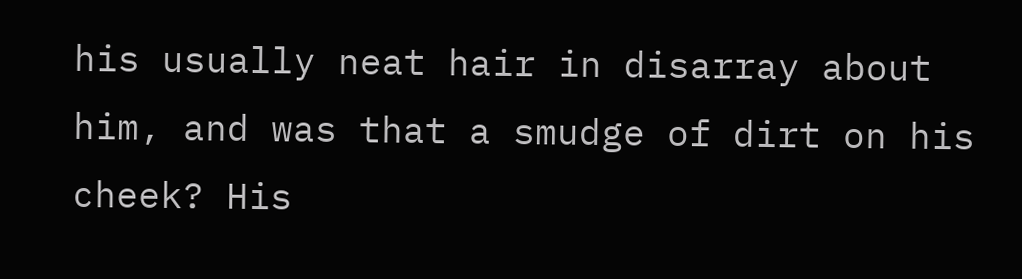his usually neat hair in disarray about him, and was that a smudge of dirt on his cheek? His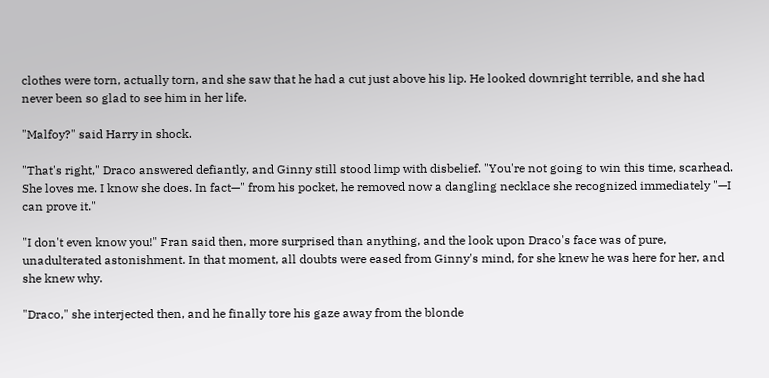clothes were torn, actually torn, and she saw that he had a cut just above his lip. He looked downright terrible, and she had never been so glad to see him in her life.

"Malfoy?" said Harry in shock.

"That's right," Draco answered defiantly, and Ginny still stood limp with disbelief. "You're not going to win this time, scarhead. She loves me. I know she does. In fact—" from his pocket, he removed now a dangling necklace she recognized immediately "—I can prove it."

"I don't even know you!" Fran said then, more surprised than anything, and the look upon Draco's face was of pure, unadulterated astonishment. In that moment, all doubts were eased from Ginny's mind, for she knew he was here for her, and she knew why.

"Draco," she interjected then, and he finally tore his gaze away from the blonde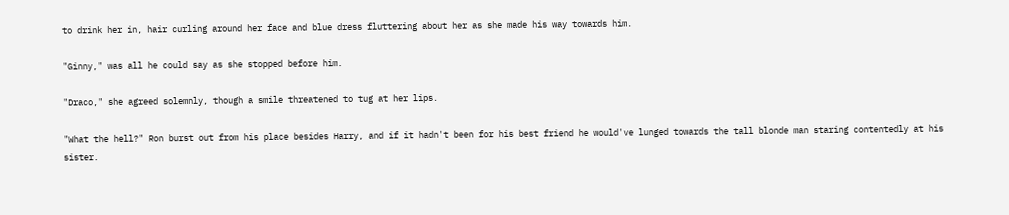to drink her in, hair curling around her face and blue dress fluttering about her as she made his way towards him.

"Ginny," was all he could say as she stopped before him.

"Draco," she agreed solemnly, though a smile threatened to tug at her lips.

"What the hell?" Ron burst out from his place besides Harry, and if it hadn't been for his best friend he would've lunged towards the tall blonde man staring contentedly at his sister.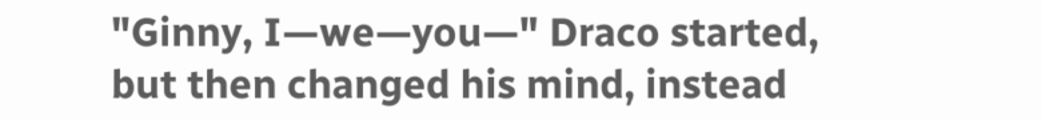"Ginny, I—we—you—" Draco started, but then changed his mind, instead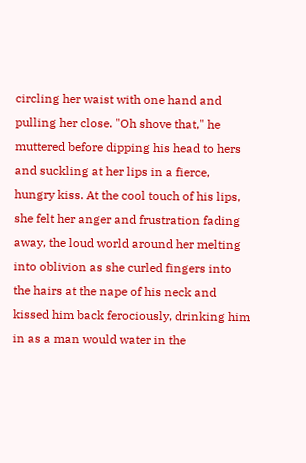circling her waist with one hand and pulling her close. "Oh shove that," he muttered before dipping his head to hers and suckling at her lips in a fierce, hungry kiss. At the cool touch of his lips, she felt her anger and frustration fading away, the loud world around her melting into oblivion as she curled fingers into the hairs at the nape of his neck and kissed him back ferociously, drinking him in as a man would water in the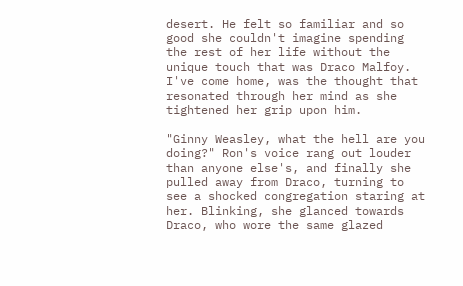desert. He felt so familiar and so good she couldn't imagine spending the rest of her life without the unique touch that was Draco Malfoy. I've come home, was the thought that resonated through her mind as she tightened her grip upon him.

"Ginny Weasley, what the hell are you doing?" Ron's voice rang out louder than anyone else's, and finally she pulled away from Draco, turning to see a shocked congregation staring at her. Blinking, she glanced towards Draco, who wore the same glazed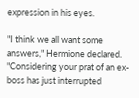expression in his eyes.

"I think we all want some answers," Hermione declared. "Considering your prat of an ex-boss has just interrupted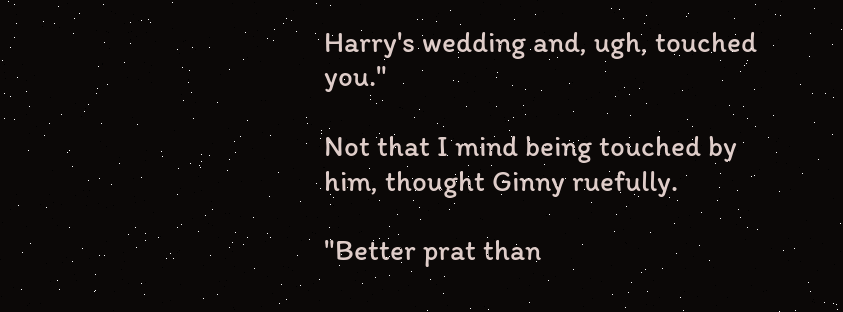Harry's wedding and, ugh, touched you."

Not that I mind being touched by him, thought Ginny ruefully.

"Better prat than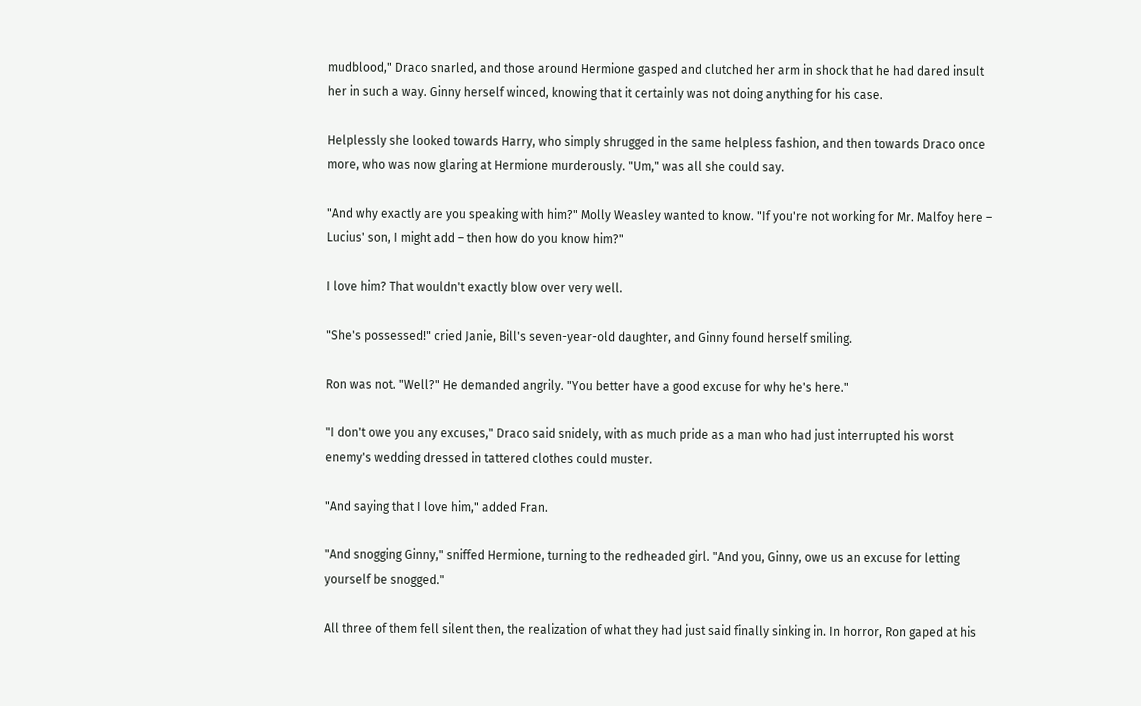mudblood," Draco snarled, and those around Hermione gasped and clutched her arm in shock that he had dared insult her in such a way. Ginny herself winced, knowing that it certainly was not doing anything for his case.

Helplessly she looked towards Harry, who simply shrugged in the same helpless fashion, and then towards Draco once more, who was now glaring at Hermione murderously. "Um," was all she could say.

"And why exactly are you speaking with him?" Molly Weasley wanted to know. "If you're not working for Mr. Malfoy here – Lucius' son, I might add – then how do you know him?"

I love him? That wouldn't exactly blow over very well.

"She's possessed!" cried Janie, Bill's seven-year-old daughter, and Ginny found herself smiling.

Ron was not. "Well?" He demanded angrily. "You better have a good excuse for why he's here."

"I don't owe you any excuses," Draco said snidely, with as much pride as a man who had just interrupted his worst enemy's wedding dressed in tattered clothes could muster.

"And saying that I love him," added Fran.

"And snogging Ginny," sniffed Hermione, turning to the redheaded girl. "And you, Ginny, owe us an excuse for letting yourself be snogged."

All three of them fell silent then, the realization of what they had just said finally sinking in. In horror, Ron gaped at his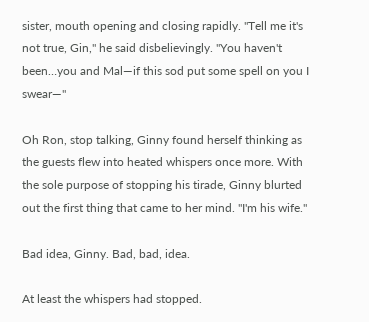sister, mouth opening and closing rapidly. "Tell me it's not true, Gin," he said disbelievingly. "You haven't been…you and Mal—if this sod put some spell on you I swear—"

Oh Ron, stop talking, Ginny found herself thinking as the guests flew into heated whispers once more. With the sole purpose of stopping his tirade, Ginny blurted out the first thing that came to her mind. "I'm his wife."

Bad idea, Ginny. Bad, bad, idea.

At least the whispers had stopped.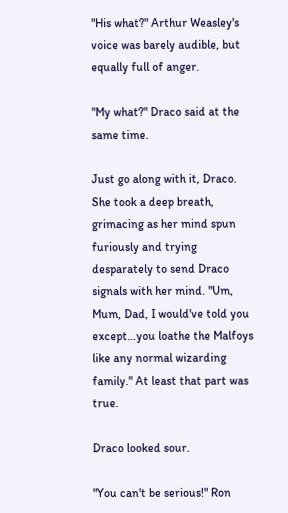"His what?" Arthur Weasley's voice was barely audible, but equally full of anger.

"My what?" Draco said at the same time.

Just go along with it, Draco. She took a deep breath, grimacing as her mind spun furiously and trying desparately to send Draco signals with her mind. "Um, Mum, Dad, I would've told you except…you loathe the Malfoys like any normal wizarding family." At least that part was true.

Draco looked sour.

"You can't be serious!" Ron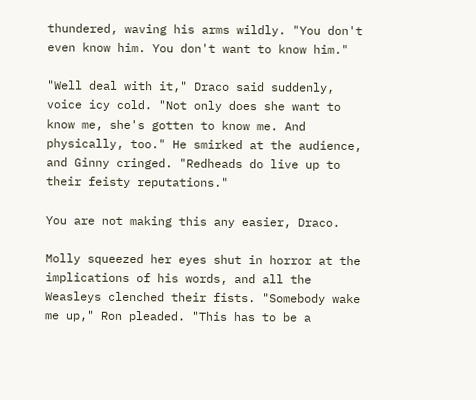thundered, waving his arms wildly. "You don't even know him. You don't want to know him."

"Well deal with it," Draco said suddenly, voice icy cold. "Not only does she want to know me, she's gotten to know me. And physically, too." He smirked at the audience, and Ginny cringed. "Redheads do live up to their feisty reputations."

You are not making this any easier, Draco.

Molly squeezed her eyes shut in horror at the implications of his words, and all the Weasleys clenched their fists. "Somebody wake me up," Ron pleaded. "This has to be a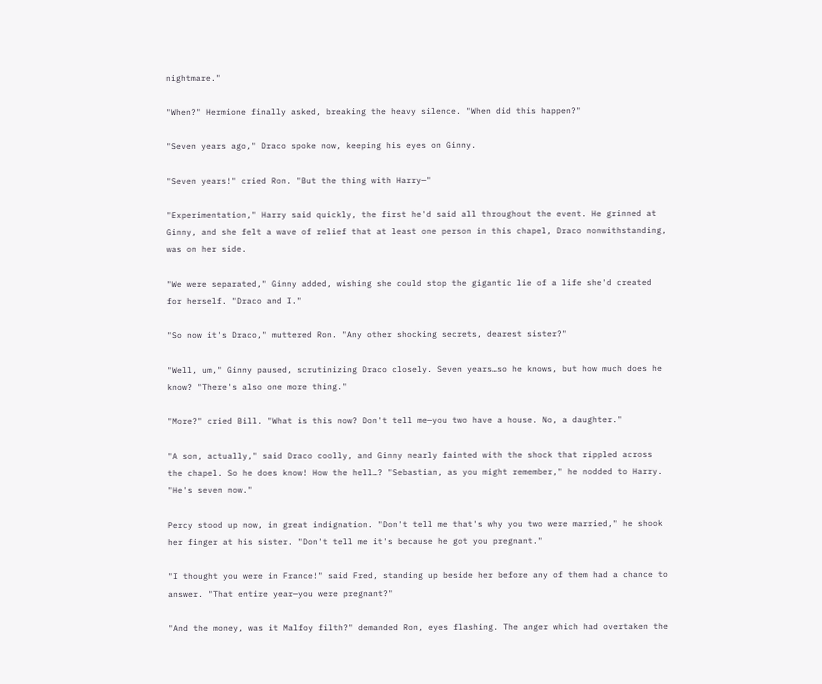nightmare."

"When?" Hermione finally asked, breaking the heavy silence. "When did this happen?"

"Seven years ago," Draco spoke now, keeping his eyes on Ginny.

"Seven years!" cried Ron. "But the thing with Harry—"

"Experimentation," Harry said quickly, the first he'd said all throughout the event. He grinned at Ginny, and she felt a wave of relief that at least one person in this chapel, Draco nonwithstanding, was on her side.

"We were separated," Ginny added, wishing she could stop the gigantic lie of a life she'd created for herself. "Draco and I."

"So now it's Draco," muttered Ron. "Any other shocking secrets, dearest sister?"

"Well, um," Ginny paused, scrutinizing Draco closely. Seven years…so he knows, but how much does he know? "There's also one more thing."

"More?" cried Bill. "What is this now? Don't tell me—you two have a house. No, a daughter."

"A son, actually," said Draco coolly, and Ginny nearly fainted with the shock that rippled across the chapel. So he does know! How the hell…? "Sebastian, as you might remember," he nodded to Harry. "He's seven now."

Percy stood up now, in great indignation. "Don't tell me that's why you two were married," he shook her finger at his sister. "Don't tell me it's because he got you pregnant."

"I thought you were in France!" said Fred, standing up beside her before any of them had a chance to answer. "That entire year—you were pregnant?"

"And the money, was it Malfoy filth?" demanded Ron, eyes flashing. The anger which had overtaken the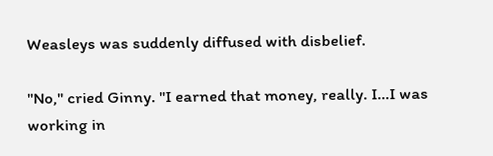Weasleys was suddenly diffused with disbelief.

"No," cried Ginny. "I earned that money, really. I…I was working in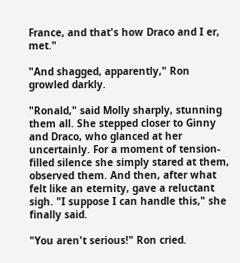France, and that's how Draco and I er, met."

"And shagged, apparently," Ron growled darkly.

"Ronald," said Molly sharply, stunning them all. She stepped closer to Ginny and Draco, who glanced at her uncertainly. For a moment of tension-filled silence she simply stared at them, observed them. And then, after what felt like an eternity, gave a reluctant sigh. "I suppose I can handle this," she finally said.

"You aren't serious!" Ron cried.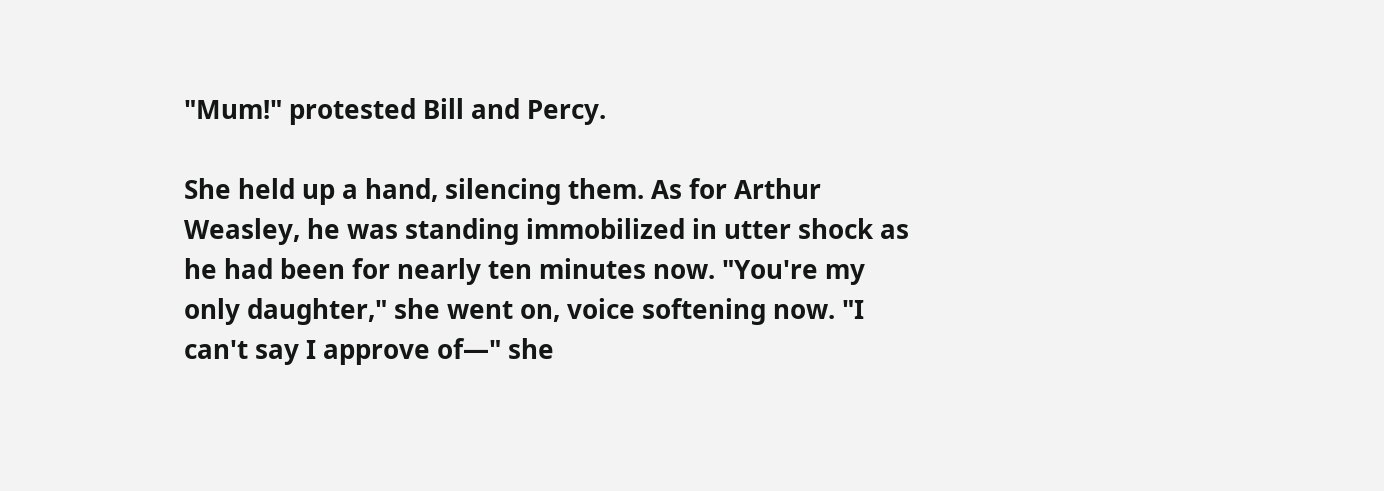"Mum!" protested Bill and Percy.

She held up a hand, silencing them. As for Arthur Weasley, he was standing immobilized in utter shock as he had been for nearly ten minutes now. "You're my only daughter," she went on, voice softening now. "I can't say I approve of—" she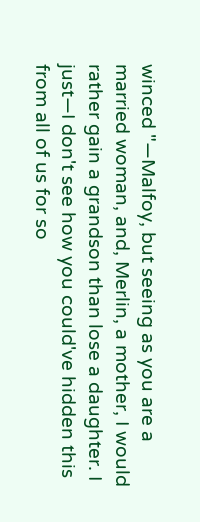winced "—Malfoy, but seeing as you are a married woman, and, Merlin, a mother, I would rather gain a grandson than lose a daughter. I just—I don't see how you could've hidden this from all of us for so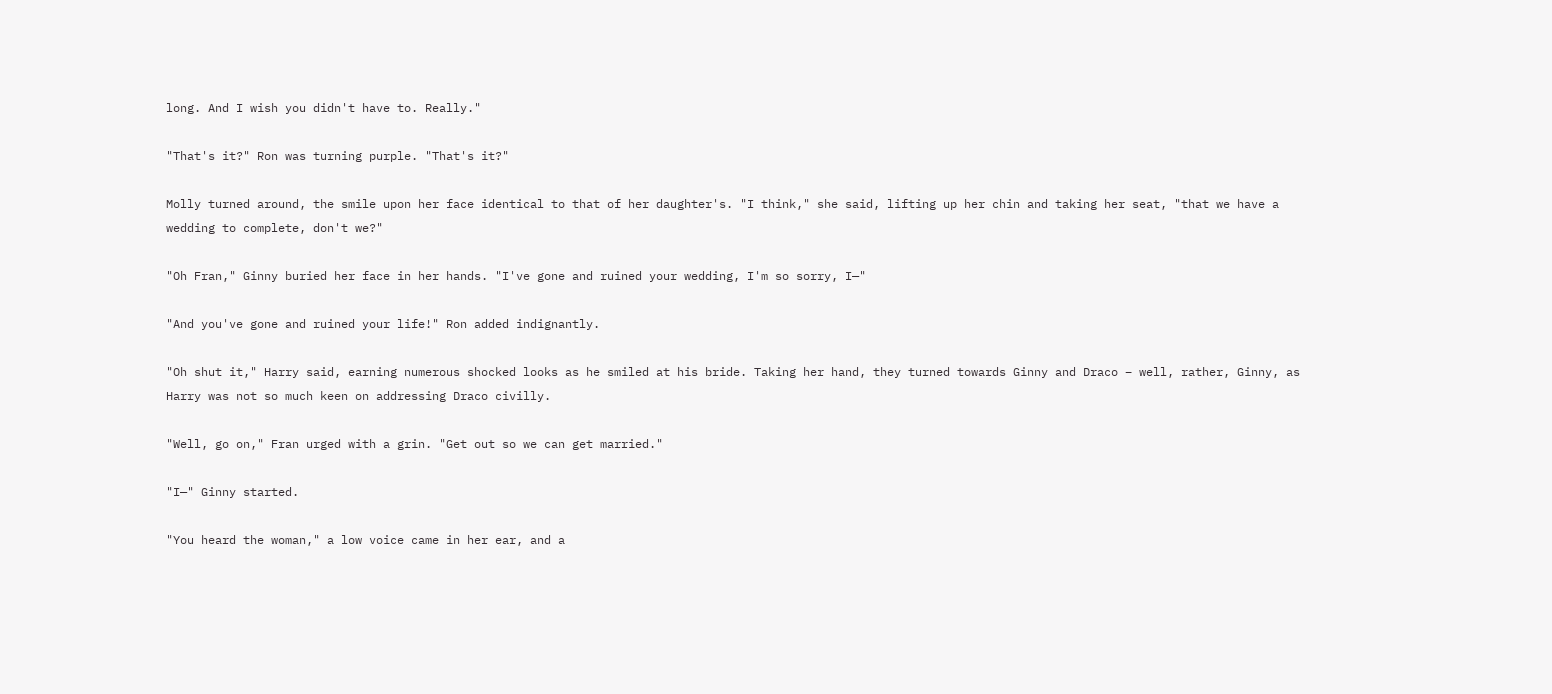long. And I wish you didn't have to. Really."

"That's it?" Ron was turning purple. "That's it?"

Molly turned around, the smile upon her face identical to that of her daughter's. "I think," she said, lifting up her chin and taking her seat, "that we have a wedding to complete, don't we?"

"Oh Fran," Ginny buried her face in her hands. "I've gone and ruined your wedding, I'm so sorry, I—"

"And you've gone and ruined your life!" Ron added indignantly.

"Oh shut it," Harry said, earning numerous shocked looks as he smiled at his bride. Taking her hand, they turned towards Ginny and Draco – well, rather, Ginny, as Harry was not so much keen on addressing Draco civilly.

"Well, go on," Fran urged with a grin. "Get out so we can get married."

"I—" Ginny started.

"You heard the woman," a low voice came in her ear, and a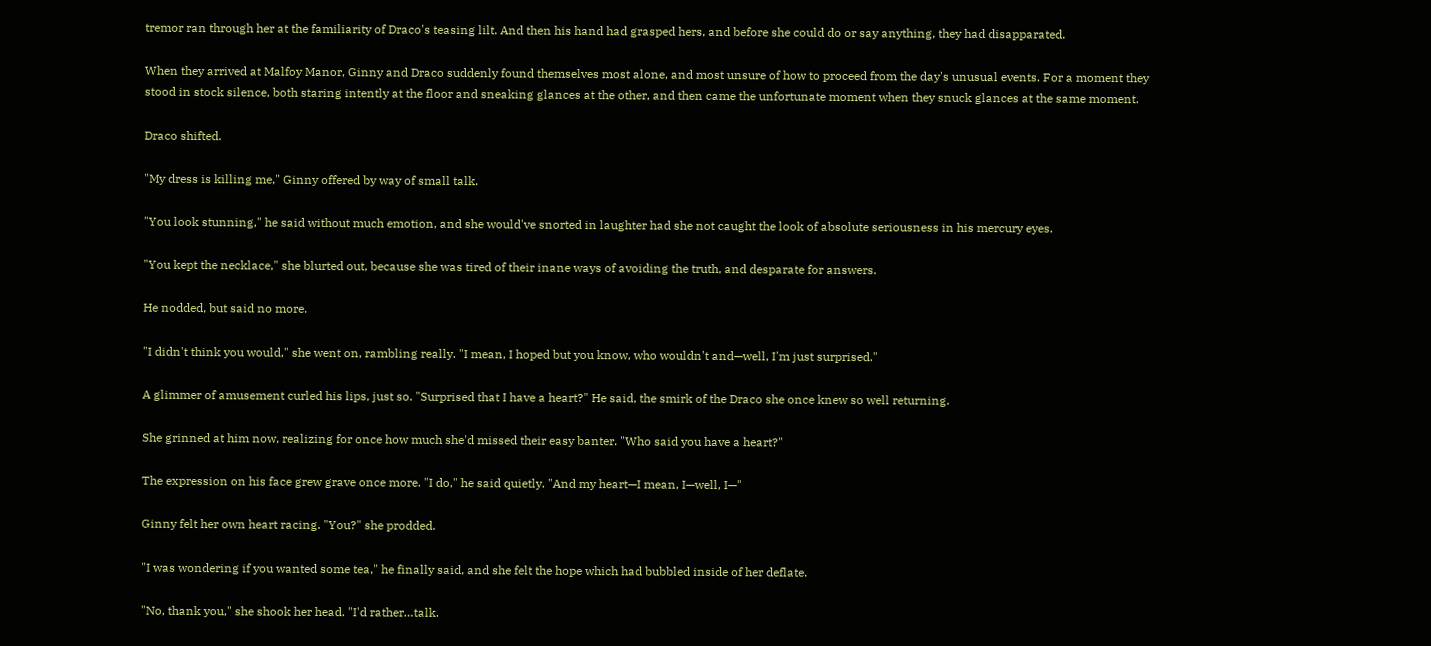tremor ran through her at the familiarity of Draco's teasing lilt. And then his hand had grasped hers, and before she could do or say anything, they had disapparated.

When they arrived at Malfoy Manor, Ginny and Draco suddenly found themselves most alone, and most unsure of how to proceed from the day's unusual events. For a moment they stood in stock silence, both staring intently at the floor and sneaking glances at the other, and then came the unfortunate moment when they snuck glances at the same moment.

Draco shifted.

"My dress is killing me," Ginny offered by way of small talk.

"You look stunning," he said without much emotion, and she would've snorted in laughter had she not caught the look of absolute seriousness in his mercury eyes.

"You kept the necklace," she blurted out, because she was tired of their inane ways of avoiding the truth, and desparate for answers.

He nodded, but said no more.

"I didn't think you would," she went on, rambling really. "I mean, I hoped but you know, who wouldn't and—well, I'm just surprised."

A glimmer of amusement curled his lips, just so. "Surprised that I have a heart?" He said, the smirk of the Draco she once knew so well returning.

She grinned at him now, realizing for once how much she'd missed their easy banter. "Who said you have a heart?"

The expression on his face grew grave once more. "I do," he said quietly. "And my heart—I mean, I—well, I—"

Ginny felt her own heart racing. "You?" she prodded.

"I was wondering if you wanted some tea," he finally said, and she felt the hope which had bubbled inside of her deflate.

"No, thank you," she shook her head. "I'd rather…talk.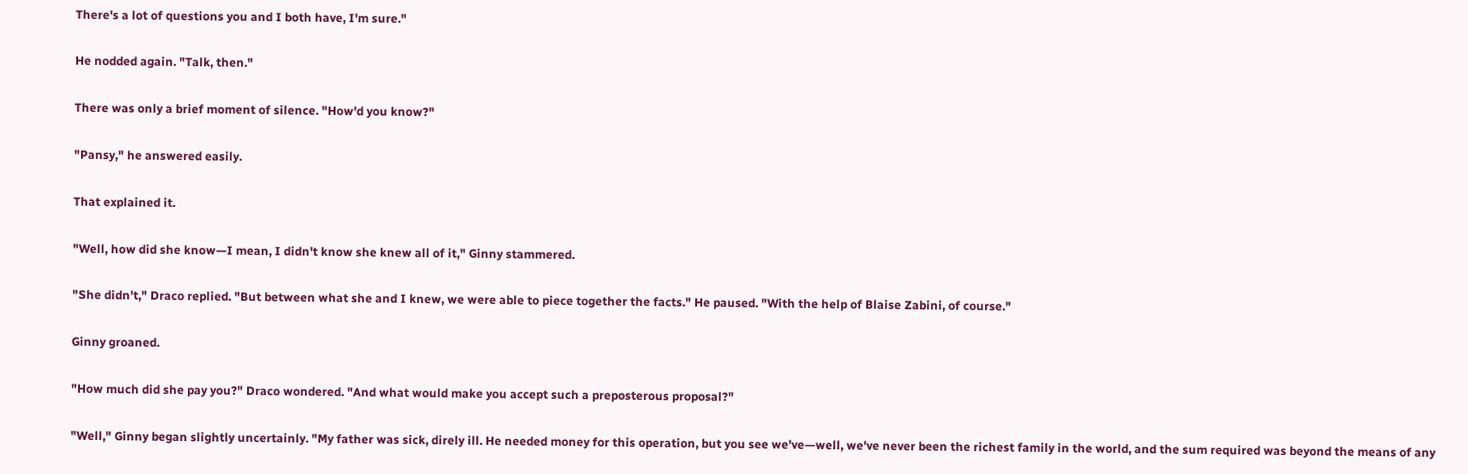There's a lot of questions you and I both have, I'm sure."

He nodded again. "Talk, then."

There was only a brief moment of silence. "How'd you know?"

"Pansy," he answered easily.

That explained it.

"Well, how did she know—I mean, I didn't know she knew all of it," Ginny stammered.

"She didn't," Draco replied. "But between what she and I knew, we were able to piece together the facts." He paused. "With the help of Blaise Zabini, of course."

Ginny groaned.

"How much did she pay you?" Draco wondered. "And what would make you accept such a preposterous proposal?"

"Well," Ginny began slightly uncertainly. "My father was sick, direly ill. He needed money for this operation, but you see we've—well, we've never been the richest family in the world, and the sum required was beyond the means of any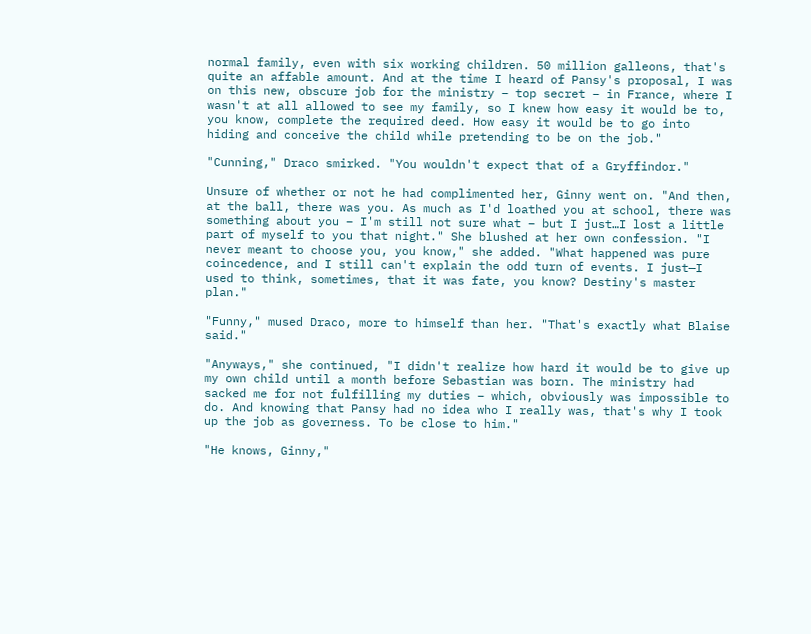normal family, even with six working children. 50 million galleons, that's quite an affable amount. And at the time I heard of Pansy's proposal, I was on this new, obscure job for the ministry – top secret – in France, where I wasn't at all allowed to see my family, so I knew how easy it would be to, you know, complete the required deed. How easy it would be to go into hiding and conceive the child while pretending to be on the job."

"Cunning," Draco smirked. "You wouldn't expect that of a Gryffindor."

Unsure of whether or not he had complimented her, Ginny went on. "And then, at the ball, there was you. As much as I'd loathed you at school, there was something about you – I'm still not sure what – but I just…I lost a little part of myself to you that night." She blushed at her own confession. "I never meant to choose you, you know," she added. "What happened was pure coincedence, and I still can't explain the odd turn of events. I just—I used to think, sometimes, that it was fate, you know? Destiny's master plan."

"Funny," mused Draco, more to himself than her. "That's exactly what Blaise said."

"Anyways," she continued, "I didn't realize how hard it would be to give up my own child until a month before Sebastian was born. The ministry had sacked me for not fulfilling my duties – which, obviously was impossible to do. And knowing that Pansy had no idea who I really was, that's why I took up the job as governess. To be close to him."

"He knows, Ginny,"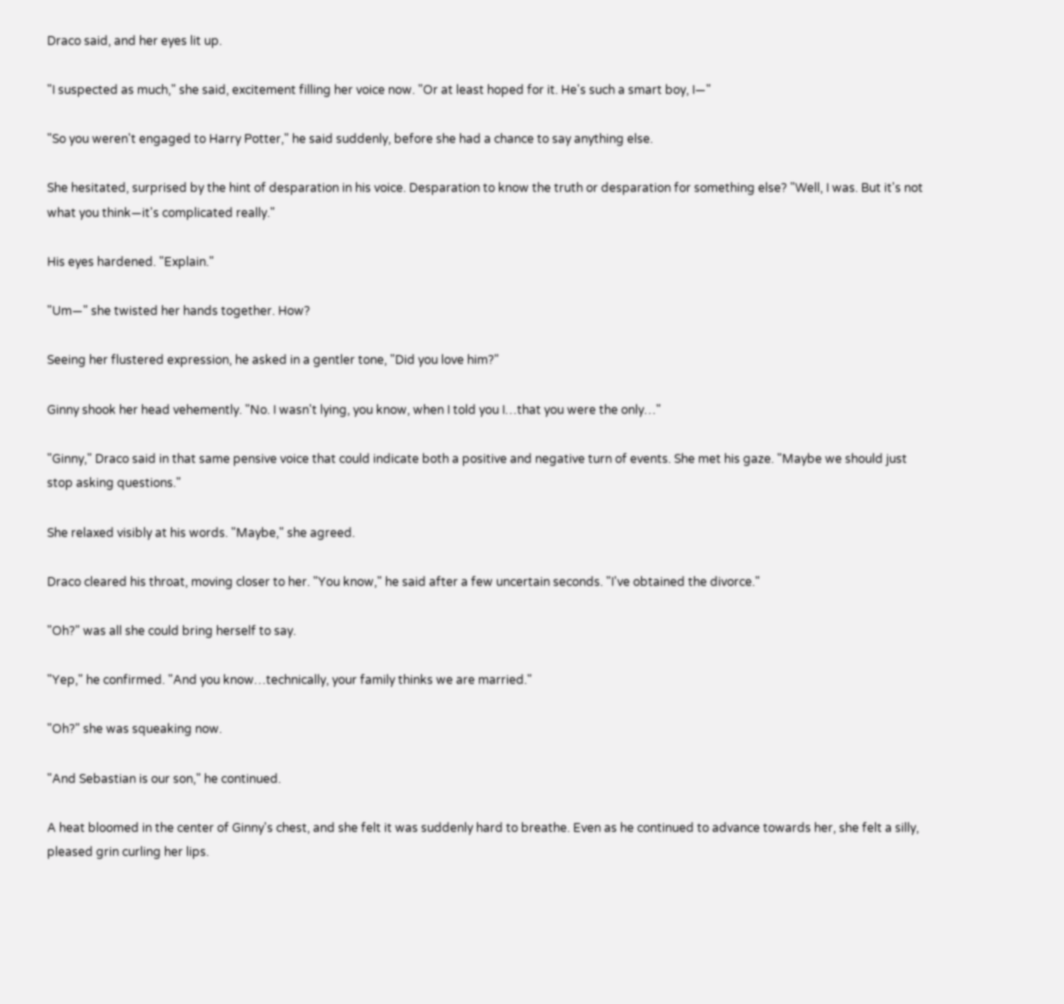Draco said, and her eyes lit up.

"I suspected as much," she said, excitement filling her voice now. "Or at least hoped for it. He's such a smart boy, I—"

"So you weren't engaged to Harry Potter," he said suddenly, before she had a chance to say anything else.

She hesitated, surprised by the hint of desparation in his voice. Desparation to know the truth or desparation for something else? "Well, I was. But it's not what you think—it's complicated really."

His eyes hardened. "Explain."

"Um—" she twisted her hands together. How?

Seeing her flustered expression, he asked in a gentler tone, "Did you love him?"

Ginny shook her head vehemently. "No. I wasn't lying, you know, when I told you I…that you were the only…"

"Ginny," Draco said in that same pensive voice that could indicate both a positive and negative turn of events. She met his gaze. "Maybe we should just stop asking questions."

She relaxed visibly at his words. "Maybe," she agreed.

Draco cleared his throat, moving closer to her. "You know," he said after a few uncertain seconds. "I've obtained the divorce."

"Oh?" was all she could bring herself to say.

"Yep," he confirmed. "And you know…technically, your family thinks we are married."

"Oh?" she was squeaking now.

"And Sebastian is our son," he continued.

A heat bloomed in the center of Ginny's chest, and she felt it was suddenly hard to breathe. Even as he continued to advance towards her, she felt a silly, pleased grin curling her lips.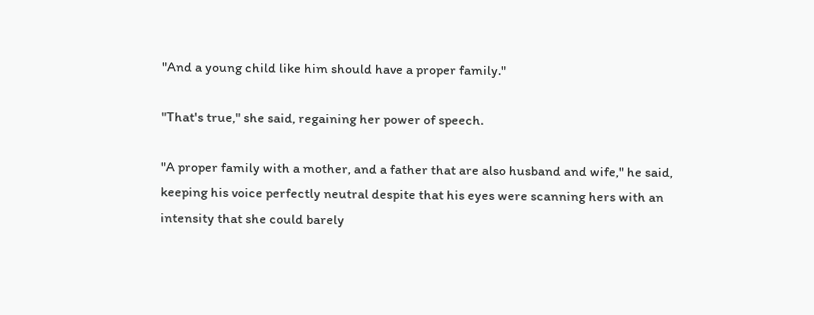"And a young child like him should have a proper family."

"That's true," she said, regaining her power of speech.

"A proper family with a mother, and a father that are also husband and wife," he said, keeping his voice perfectly neutral despite that his eyes were scanning hers with an intensity that she could barely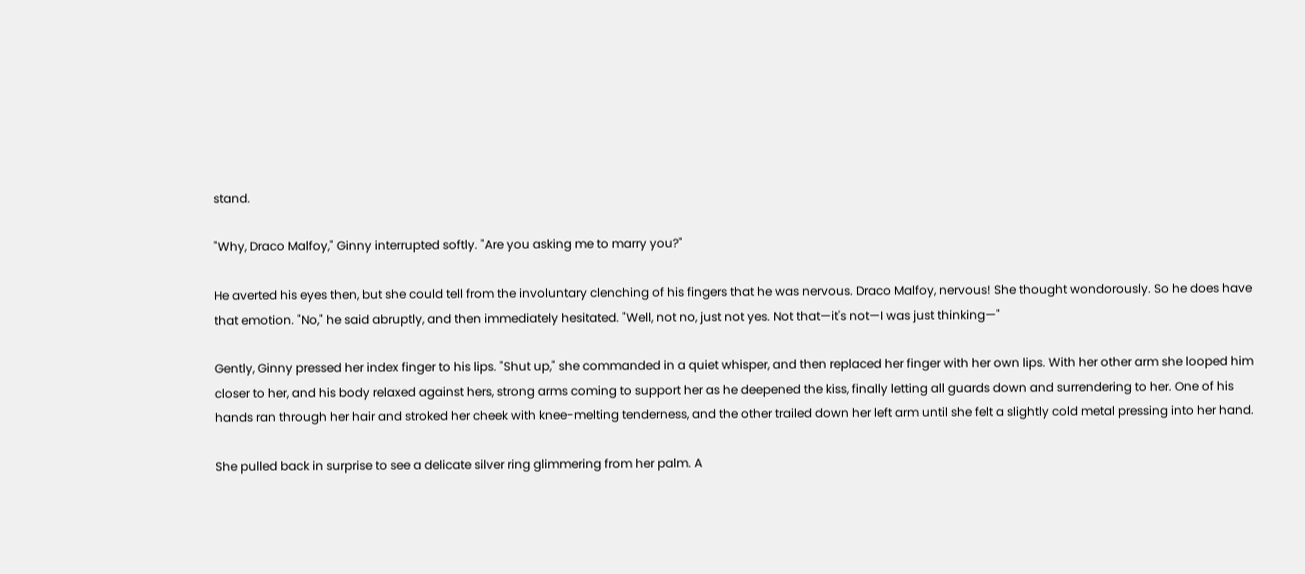stand.

"Why, Draco Malfoy," Ginny interrupted softly. "Are you asking me to marry you?"

He averted his eyes then, but she could tell from the involuntary clenching of his fingers that he was nervous. Draco Malfoy, nervous! She thought wondorously. So he does have that emotion. "No," he said abruptly, and then immediately hesitated. "Well, not no, just not yes. Not that—it's not—I was just thinking—"

Gently, Ginny pressed her index finger to his lips. "Shut up," she commanded in a quiet whisper, and then replaced her finger with her own lips. With her other arm she looped him closer to her, and his body relaxed against hers, strong arms coming to support her as he deepened the kiss, finally letting all guards down and surrendering to her. One of his hands ran through her hair and stroked her cheek with knee-melting tenderness, and the other trailed down her left arm until she felt a slightly cold metal pressing into her hand.

She pulled back in surprise to see a delicate silver ring glimmering from her palm. A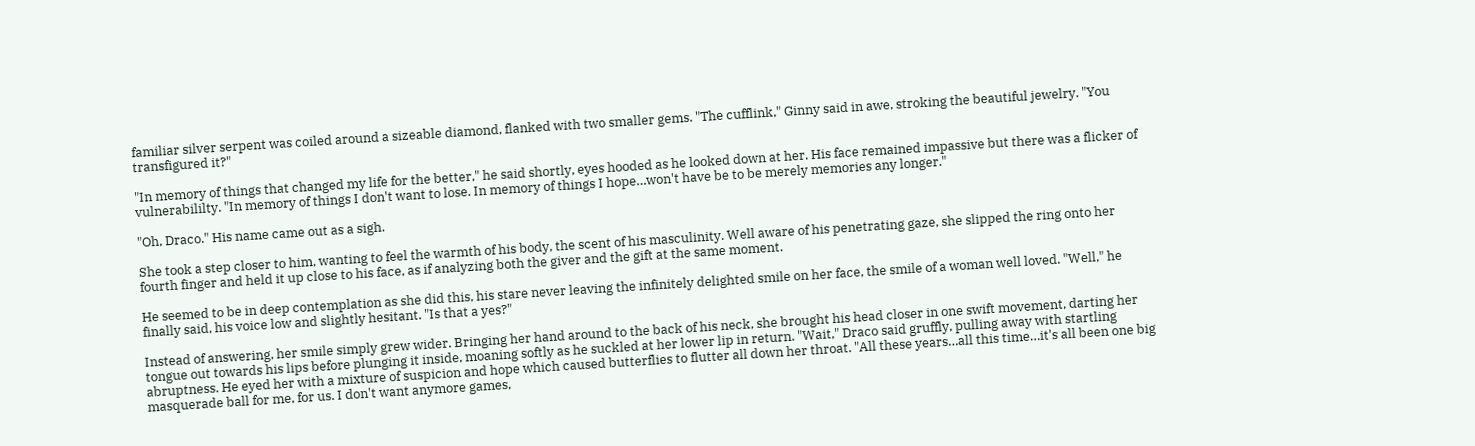familiar silver serpent was coiled around a sizeable diamond, flanked with two smaller gems. "The cufflink," Ginny said in awe, stroking the beautiful jewelry. "You transfigured it?"

"In memory of things that changed my life for the better," he said shortly, eyes hooded as he looked down at her. His face remained impassive but there was a flicker of vulnerabililty. "In memory of things I don't want to lose. In memory of things I hope…won't have be to be merely memories any longer."

"Oh, Draco." His name came out as a sigh.

She took a step closer to him, wanting to feel the warmth of his body, the scent of his masculinity. Well aware of his penetrating gaze, she slipped the ring onto her fourth finger and held it up close to his face, as if analyzing both the giver and the gift at the same moment.

He seemed to be in deep contemplation as she did this, his stare never leaving the infinitely delighted smile on her face, the smile of a woman well loved. "Well," he finally said, his voice low and slightly hesitant. "Is that a yes?"

Instead of answering, her smile simply grew wider. Bringing her hand around to the back of his neck, she brought his head closer in one swift movement, darting her tongue out towards his lips before plunging it inside, moaning softly as he suckled at her lower lip in return. "Wait," Draco said gruffly, pulling away with startling abruptness. He eyed her with a mixture of suspicion and hope which caused butterflies to flutter all down her throat. "All these years…all this time…it's all been one big masquerade ball for me, for us. I don't want anymore games,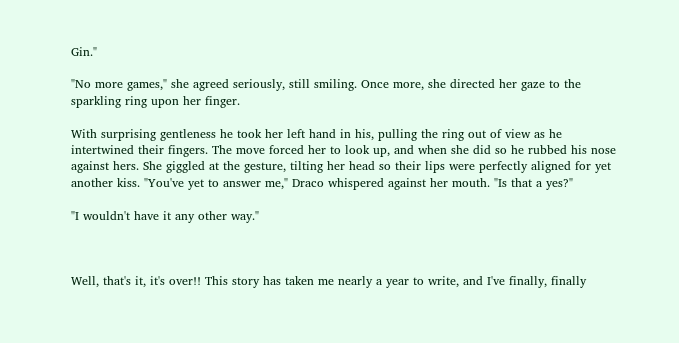Gin."

"No more games," she agreed seriously, still smiling. Once more, she directed her gaze to the sparkling ring upon her finger.

With surprising gentleness he took her left hand in his, pulling the ring out of view as he intertwined their fingers. The move forced her to look up, and when she did so he rubbed his nose against hers. She giggled at the gesture, tilting her head so their lips were perfectly aligned for yet another kiss. "You've yet to answer me," Draco whispered against her mouth. "Is that a yes?"

"I wouldn't have it any other way."



Well, that's it, it's over!! This story has taken me nearly a year to write, and I've finally, finally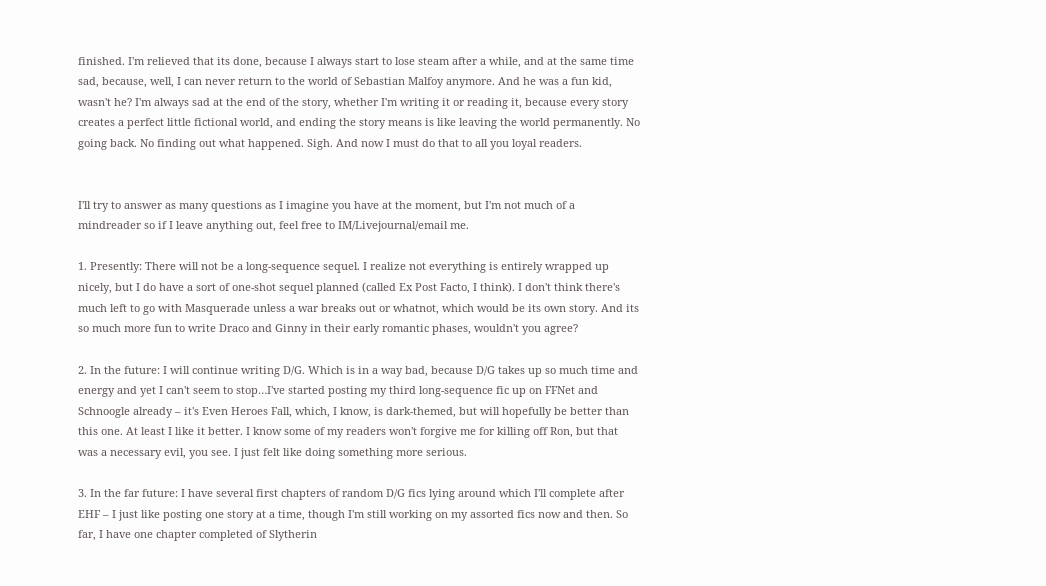finished. I'm relieved that its done, because I always start to lose steam after a while, and at the same time sad, because, well, I can never return to the world of Sebastian Malfoy anymore. And he was a fun kid, wasn't he? I'm always sad at the end of the story, whether I'm writing it or reading it, because every story creates a perfect little fictional world, and ending the story means is like leaving the world permanently. No going back. No finding out what happened. Sigh. And now I must do that to all you loyal readers.


I'll try to answer as many questions as I imagine you have at the moment, but I'm not much of a mindreader so if I leave anything out, feel free to IM/Livejournal/email me.

1. Presently: There will not be a long-sequence sequel. I realize not everything is entirely wrapped up nicely, but I do have a sort of one-shot sequel planned (called Ex Post Facto, I think). I don't think there's much left to go with Masquerade unless a war breaks out or whatnot, which would be its own story. And its so much more fun to write Draco and Ginny in their early romantic phases, wouldn't you agree?

2. In the future: I will continue writing D/G. Which is in a way bad, because D/G takes up so much time and energy and yet I can't seem to stop…I've started posting my third long-sequence fic up on FFNet and Schnoogle already – it's Even Heroes Fall, which, I know, is dark-themed, but will hopefully be better than this one. At least I like it better. I know some of my readers won't forgive me for killing off Ron, but that was a necessary evil, you see. I just felt like doing something more serious.

3. In the far future: I have several first chapters of random D/G fics lying around which I'll complete after EHF – I just like posting one story at a time, though I'm still working on my assorted fics now and then. So far, I have one chapter completed of Slytherin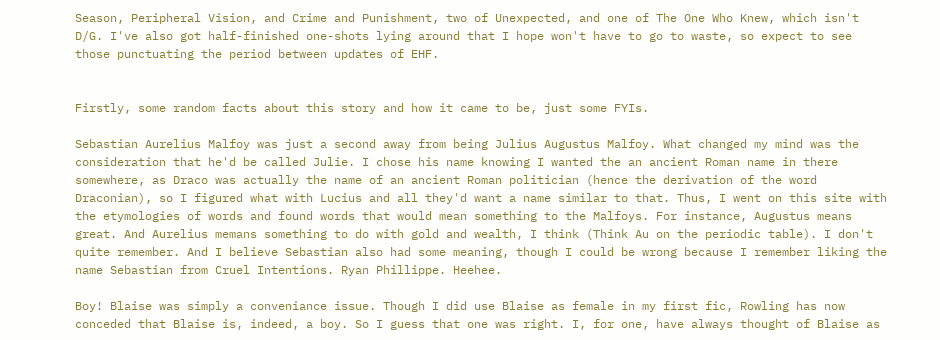Season, Peripheral Vision, and Crime and Punishment, two of Unexpected, and one of The One Who Knew, which isn't D/G. I've also got half-finished one-shots lying around that I hope won't have to go to waste, so expect to see those punctuating the period between updates of EHF.


Firstly, some random facts about this story and how it came to be, just some FYIs.

Sebastian Aurelius Malfoy was just a second away from being Julius Augustus Malfoy. What changed my mind was the consideration that he'd be called Julie. I chose his name knowing I wanted the an ancient Roman name in there somewhere, as Draco was actually the name of an ancient Roman politician (hence the derivation of the word Draconian), so I figured what with Lucius and all they'd want a name similar to that. Thus, I went on this site with the etymologies of words and found words that would mean something to the Malfoys. For instance, Augustus means great. And Aurelius memans something to do with gold and wealth, I think (Think Au on the periodic table). I don't quite remember. And I believe Sebastian also had some meaning, though I could be wrong because I remember liking the name Sebastian from Cruel Intentions. Ryan Phillippe. Heehee.

Boy! Blaise was simply a conveniance issue. Though I did use Blaise as female in my first fic, Rowling has now conceded that Blaise is, indeed, a boy. So I guess that one was right. I, for one, have always thought of Blaise as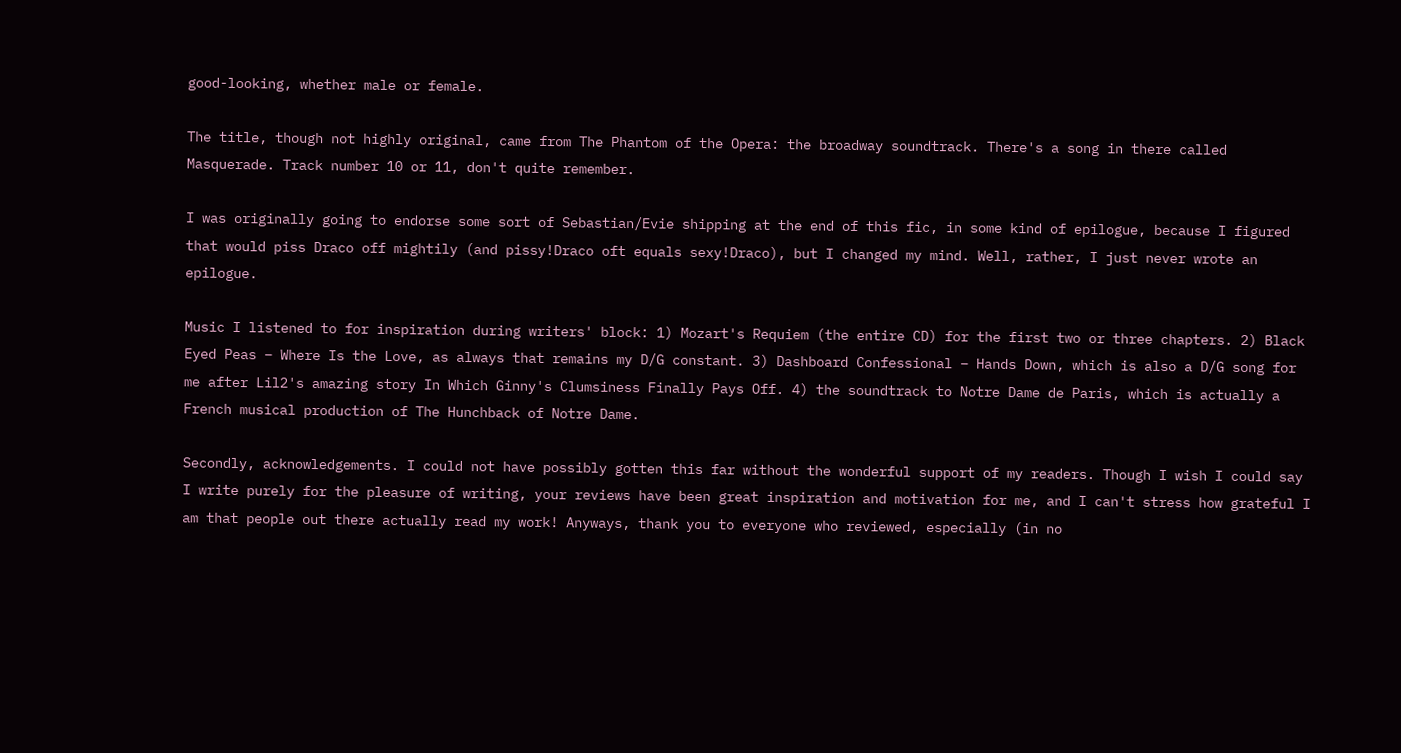good-looking, whether male or female.

The title, though not highly original, came from The Phantom of the Opera: the broadway soundtrack. There's a song in there called Masquerade. Track number 10 or 11, don't quite remember.

I was originally going to endorse some sort of Sebastian/Evie shipping at the end of this fic, in some kind of epilogue, because I figured that would piss Draco off mightily (and pissy!Draco oft equals sexy!Draco), but I changed my mind. Well, rather, I just never wrote an epilogue.

Music I listened to for inspiration during writers' block: 1) Mozart's Requiem (the entire CD) for the first two or three chapters. 2) Black Eyed Peas – Where Is the Love, as always that remains my D/G constant. 3) Dashboard Confessional – Hands Down, which is also a D/G song for me after Lil2's amazing story In Which Ginny's Clumsiness Finally Pays Off. 4) the soundtrack to Notre Dame de Paris, which is actually a French musical production of The Hunchback of Notre Dame.

Secondly, acknowledgements. I could not have possibly gotten this far without the wonderful support of my readers. Though I wish I could say I write purely for the pleasure of writing, your reviews have been great inspiration and motivation for me, and I can't stress how grateful I am that people out there actually read my work! Anyways, thank you to everyone who reviewed, especially (in no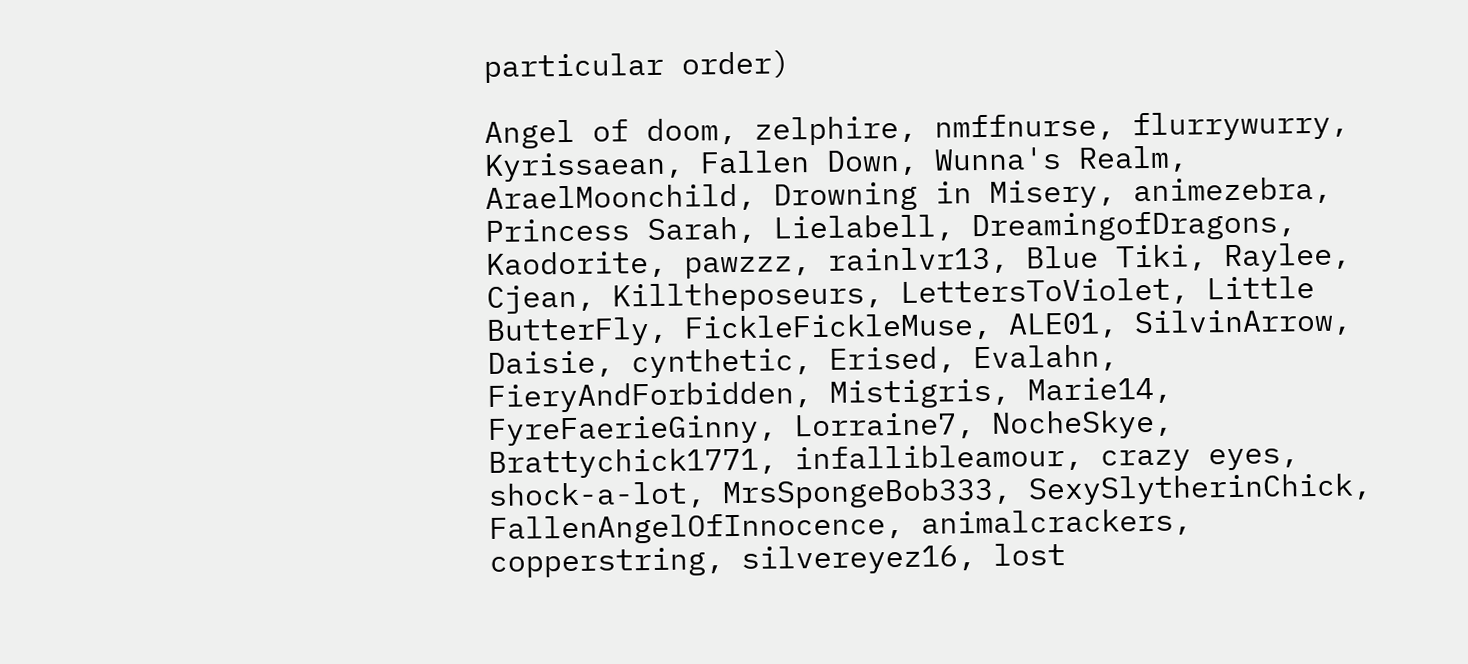particular order)

Angel of doom, zelphire, nmffnurse, flurrywurry, Kyrissaean, Fallen Down, Wunna's Realm, AraelMoonchild, Drowning in Misery, animezebra, Princess Sarah, Lielabell, DreamingofDragons, Kaodorite, pawzzz, rainlvr13, Blue Tiki, Raylee, Cjean, Killtheposeurs, LettersToViolet, Little ButterFly, FickleFickleMuse, ALE01, SilvinArrow, Daisie, cynthetic, Erised, Evalahn, FieryAndForbidden, Mistigris, Marie14, FyreFaerieGinny, Lorraine7, NocheSkye, Brattychick1771, infallibleamour, crazy eyes, shock-a-lot, MrsSpongeBob333, SexySlytherinChick, FallenAngelOfInnocence, animalcrackers, copperstring, silvereyez16, lost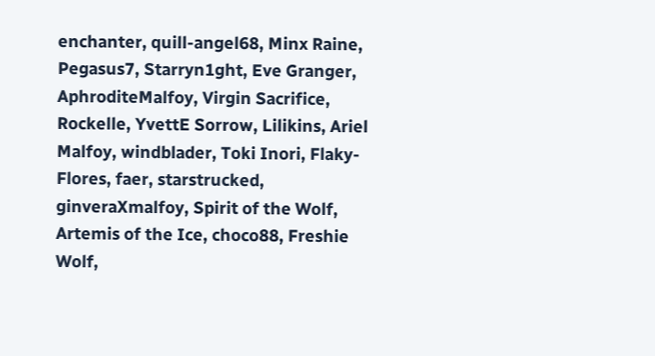enchanter, quill-angel68, Minx Raine, Pegasus7, Starryn1ght, Eve Granger, AphroditeMalfoy, Virgin Sacrifice, Rockelle, YvettE Sorrow, Lilikins, Ariel Malfoy, windblader, Toki Inori, Flaky-Flores, faer, starstrucked, ginveraXmalfoy, Spirit of the Wolf, Artemis of the Ice, choco88, Freshie Wolf,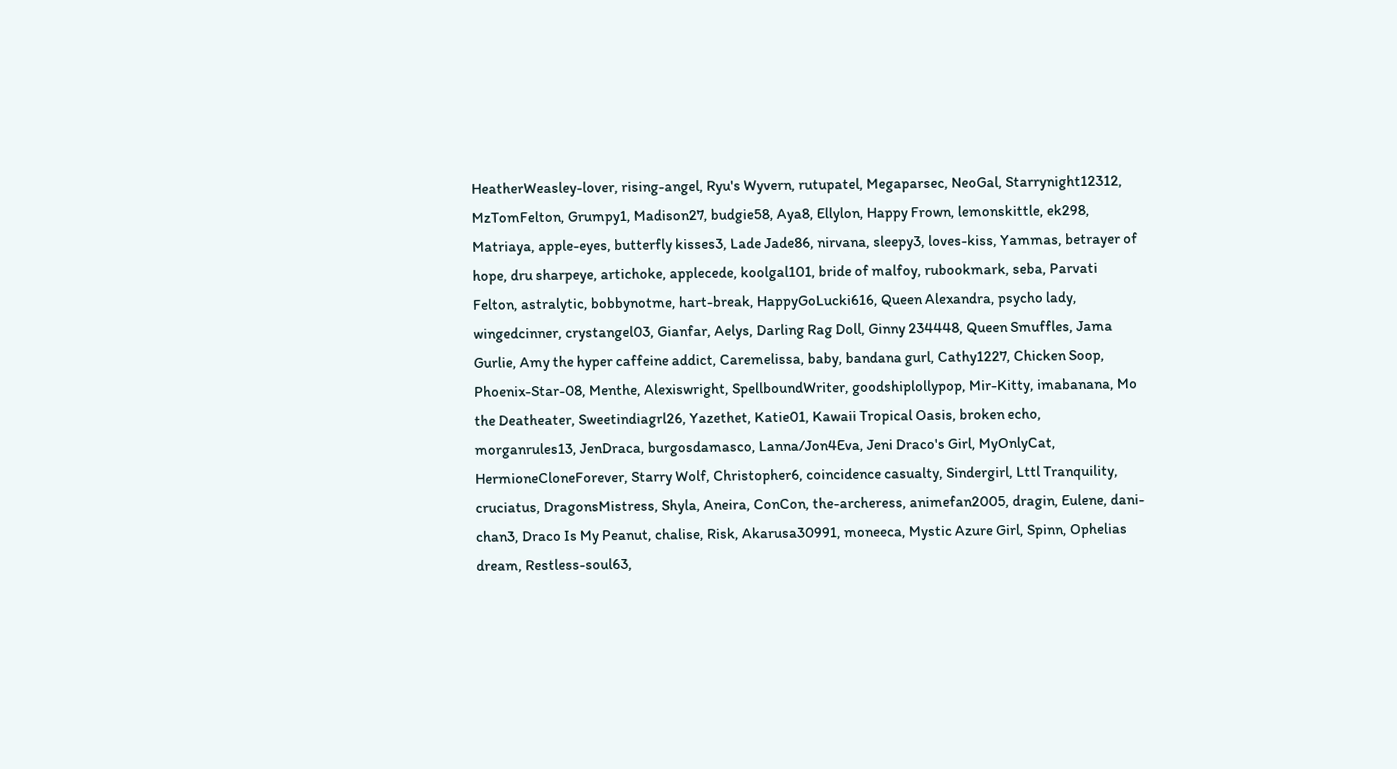HeatherWeasley-lover, rising-angel, Ryu's Wyvern, rutupatel, Megaparsec, NeoGal, Starrynight12312, MzTomFelton, Grumpy1, Madison27, budgie58, Aya8, Ellylon, Happy Frown, lemonskittle, ek298, Matriaya, apple-eyes, butterfly kisses3, Lade Jade86, nirvana, sleepy3, loves-kiss, Yammas, betrayer of hope, dru sharpeye, artichoke, applecede, koolgal101, bride of malfoy, rubookmark, seba, Parvati Felton, astralytic, bobbynotme, hart-break, HappyGoLucki616, Queen Alexandra, psycho lady, wingedcinner, crystangel03, Gianfar, Aelys, Darling Rag Doll, Ginny 234448, Queen Smuffles, Jama Gurlie, Amy the hyper caffeine addict, Caremelissa, baby, bandana gurl, Cathy1227, Chicken Soop, Phoenix-Star-08, Menthe, Alexiswright, SpellboundWriter, goodshiplollypop, Mir-Kitty, imabanana, Mo the Deatheater, Sweetindiagrl26, Yazethet, Katie01, Kawaii Tropical Oasis, broken echo, morganrules13, JenDraca, burgosdamasco, Lanna/Jon4Eva, Jeni Draco's Girl, MyOnlyCat, HermioneCloneForever, Starry Wolf, Christopher6, coincidence casualty, Sindergirl, Lttl Tranquility, cruciatus, DragonsMistress, Shyla, Aneira, ConCon, the-archeress, animefan2005, dragin, Eulene, dani-chan3, Draco Is My Peanut, chalise, Risk, Akarusa30991, moneeca, Mystic Azure Girl, Spinn, Ophelias dream, Restless-soul63,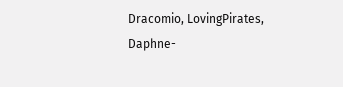Dracomio, LovingPirates, Daphne-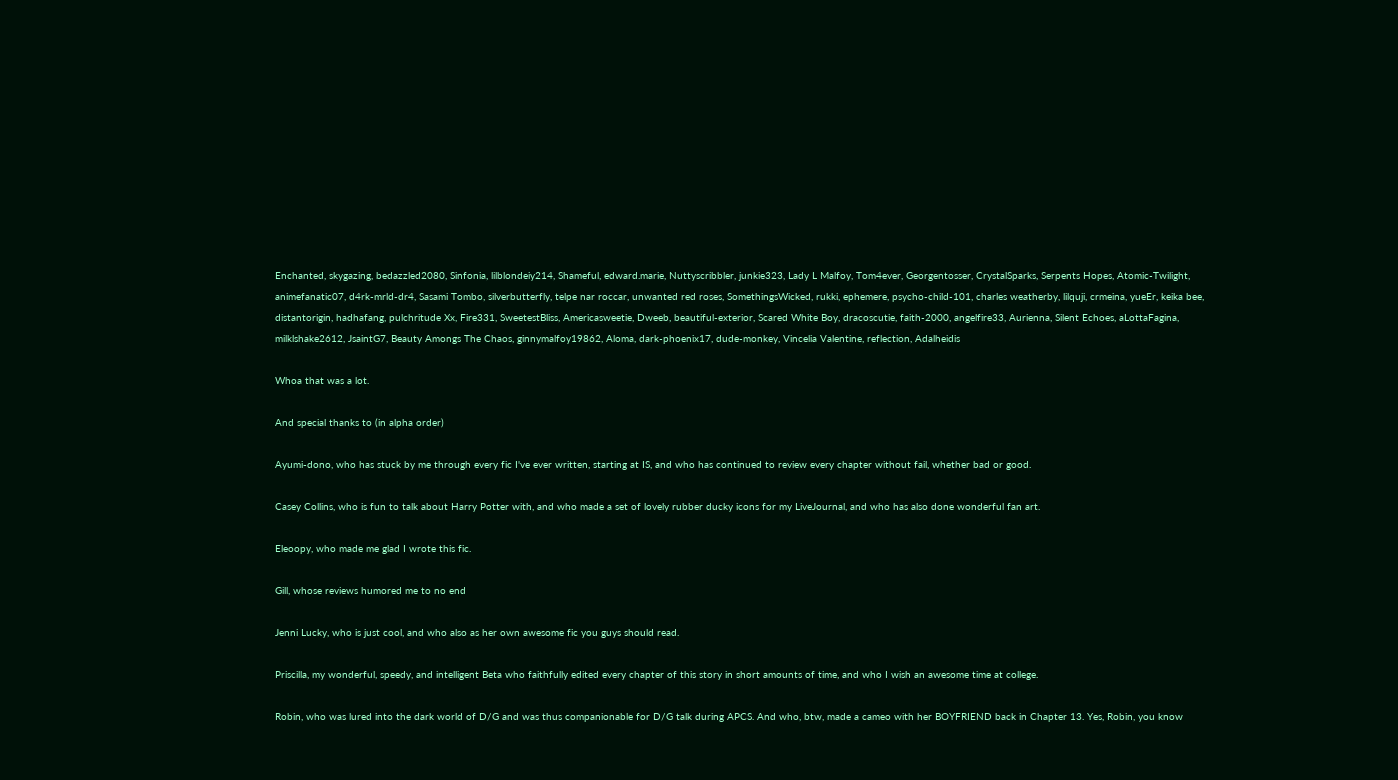Enchanted, skygazing, bedazzled2080, Sinfonia, lilblondeiy214, Shameful, edward.marie, Nuttyscribbler, junkie323, Lady L Malfoy, Tom4ever, Georgentosser, CrystalSparks, Serpents Hopes, Atomic-Twilight, animefanatic07, d4rk-mrld-dr4, Sasami Tombo, silverbutterfly, telpe nar roccar, unwanted red roses, SomethingsWicked, rukki, ephemere, psycho-child-101, charles weatherby, lilquji, crmeina, yueEr, keika bee, distantorigin, hadhafang, pulchritude Xx, Fire331, SweetestBliss, Americasweetie, Dweeb, beautiful-exterior, Scared White Boy, dracoscutie, faith-2000, angelfire33, Aurienna, Silent Echoes, aLottaFagina, milklshake2612, JsaintG7, Beauty Amongs The Chaos, ginnymalfoy19862, Aloma, dark-phoenix17, dude-monkey, Vincelia Valentine, reflection, Adalheidis

Whoa that was a lot.

And special thanks to (in alpha order)

Ayumi-dono, who has stuck by me through every fic I've ever written, starting at IS, and who has continued to review every chapter without fail, whether bad or good.

Casey Collins, who is fun to talk about Harry Potter with, and who made a set of lovely rubber ducky icons for my LiveJournal, and who has also done wonderful fan art.

Eleoopy, who made me glad I wrote this fic.

Gill, whose reviews humored me to no end

Jenni Lucky, who is just cool, and who also as her own awesome fic you guys should read.

Priscilla, my wonderful, speedy, and intelligent Beta who faithfully edited every chapter of this story in short amounts of time, and who I wish an awesome time at college.

Robin, who was lured into the dark world of D/G and was thus companionable for D/G talk during APCS. And who, btw, made a cameo with her BOYFRIEND back in Chapter 13. Yes, Robin, you know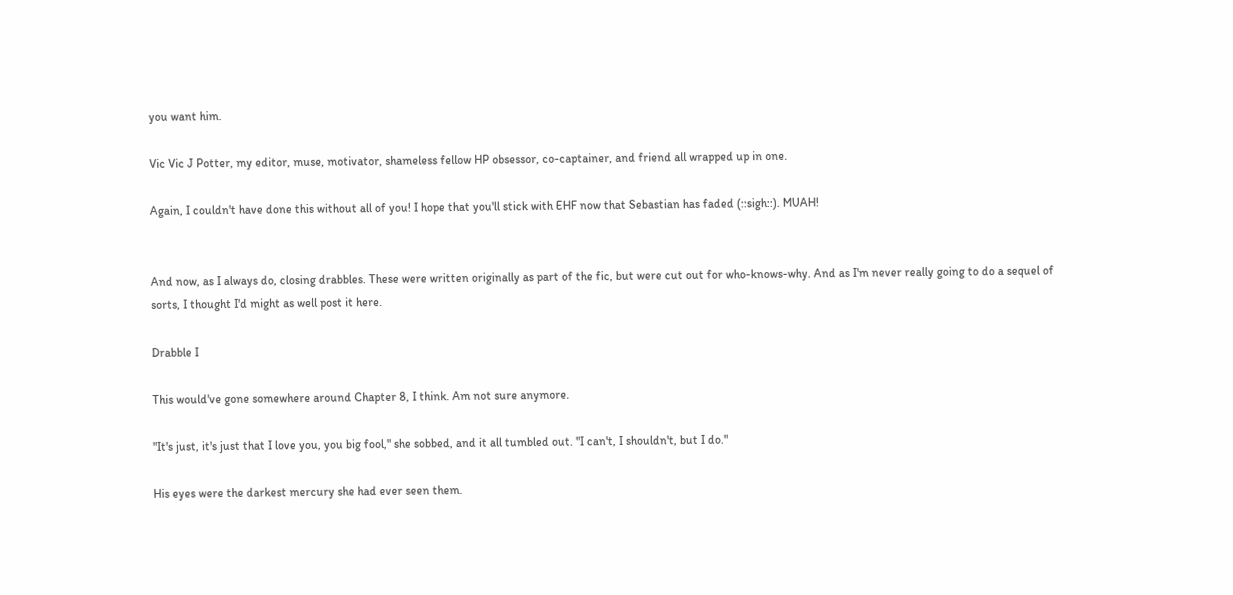you want him.

Vic Vic J Potter, my editor, muse, motivator, shameless fellow HP obsessor, co-captainer, and friend all wrapped up in one.

Again, I couldn't have done this without all of you! I hope that you'll stick with EHF now that Sebastian has faded (::sigh::). MUAH!


And now, as I always do, closing drabbles. These were written originally as part of the fic, but were cut out for who-knows-why. And as I'm never really going to do a sequel of sorts, I thought I'd might as well post it here.

Drabble I

This would've gone somewhere around Chapter 8, I think. Am not sure anymore.

"It's just, it's just that I love you, you big fool," she sobbed, and it all tumbled out. "I can't, I shouldn't, but I do."

His eyes were the darkest mercury she had ever seen them.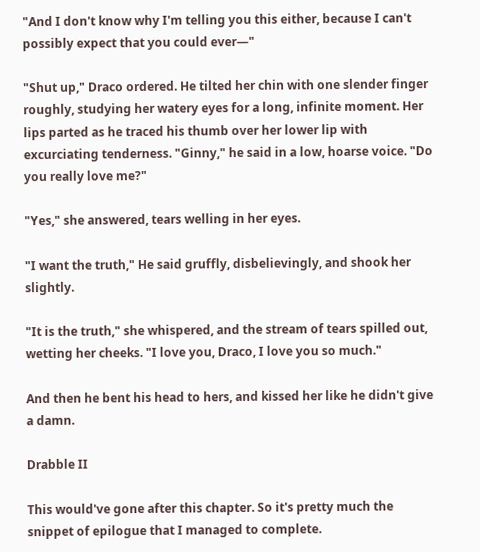"And I don't know why I'm telling you this either, because I can't possibly expect that you could ever—"

"Shut up," Draco ordered. He tilted her chin with one slender finger roughly, studying her watery eyes for a long, infinite moment. Her lips parted as he traced his thumb over her lower lip with excurciating tenderness. "Ginny," he said in a low, hoarse voice. "Do you really love me?"

"Yes," she answered, tears welling in her eyes.

"I want the truth," He said gruffly, disbelievingly, and shook her slightly.

"It is the truth," she whispered, and the stream of tears spilled out, wetting her cheeks. "I love you, Draco, I love you so much."

And then he bent his head to hers, and kissed her like he didn't give a damn.

Drabble II

This would've gone after this chapter. So it's pretty much the snippet of epilogue that I managed to complete.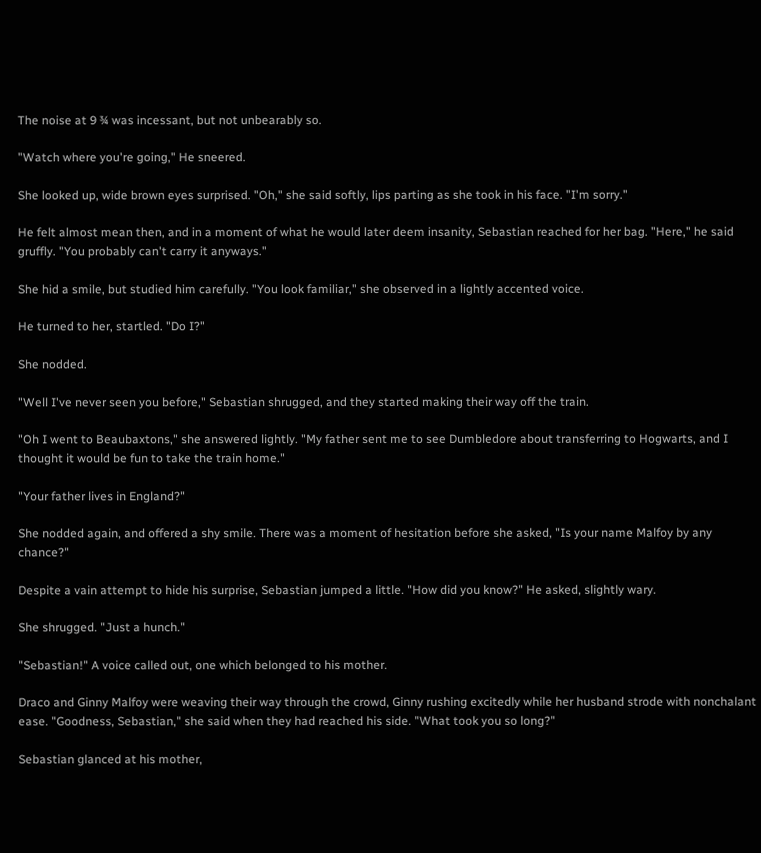The noise at 9 ¾ was incessant, but not unbearably so.

"Watch where you're going," He sneered.

She looked up, wide brown eyes surprised. "Oh," she said softly, lips parting as she took in his face. "I'm sorry."

He felt almost mean then, and in a moment of what he would later deem insanity, Sebastian reached for her bag. "Here," he said gruffly. "You probably can't carry it anyways."

She hid a smile, but studied him carefully. "You look familiar," she observed in a lightly accented voice.

He turned to her, startled. "Do I?"

She nodded.

"Well I've never seen you before," Sebastian shrugged, and they started making their way off the train.

"Oh I went to Beaubaxtons," she answered lightly. "My father sent me to see Dumbledore about transferring to Hogwarts, and I thought it would be fun to take the train home."

"Your father lives in England?"

She nodded again, and offered a shy smile. There was a moment of hesitation before she asked, "Is your name Malfoy by any chance?"

Despite a vain attempt to hide his surprise, Sebastian jumped a little. "How did you know?" He asked, slightly wary.

She shrugged. "Just a hunch."

"Sebastian!" A voice called out, one which belonged to his mother.

Draco and Ginny Malfoy were weaving their way through the crowd, Ginny rushing excitedly while her husband strode with nonchalant ease. "Goodness, Sebastian," she said when they had reached his side. "What took you so long?"

Sebastian glanced at his mother,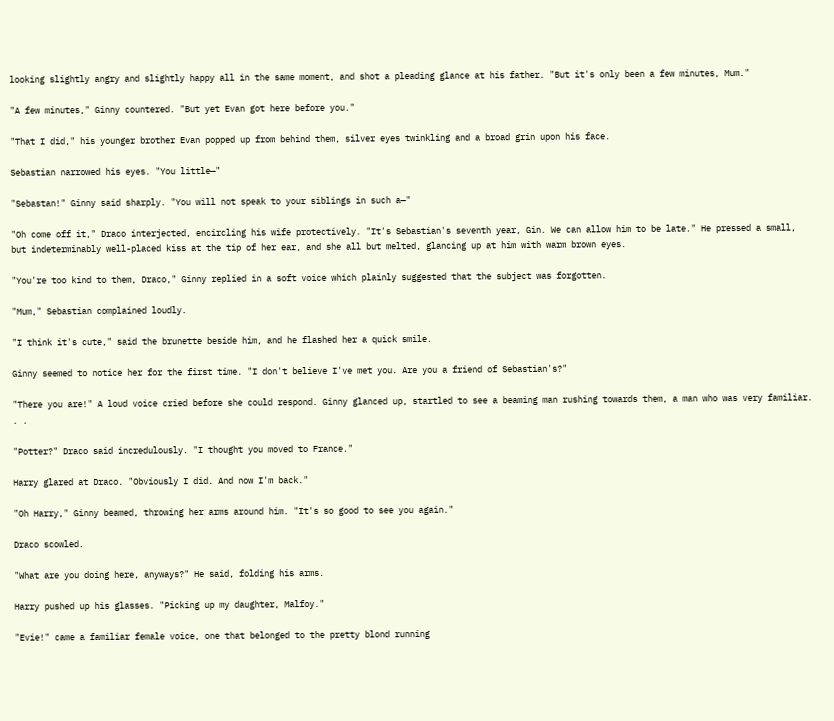looking slightly angry and slightly happy all in the same moment, and shot a pleading glance at his father. "But it's only been a few minutes, Mum."

"A few minutes," Ginny countered. "But yet Evan got here before you."

"That I did," his younger brother Evan popped up from behind them, silver eyes twinkling and a broad grin upon his face.

Sebastian narrowed his eyes. "You little—"

"Sebastan!" Ginny said sharply. "You will not speak to your siblings in such a—"

"Oh come off it," Draco interjected, encircling his wife protectively. "It's Sebastian's seventh year, Gin. We can allow him to be late." He pressed a small, but indeterminably well-placed kiss at the tip of her ear, and she all but melted, glancing up at him with warm brown eyes.

"You're too kind to them, Draco," Ginny replied in a soft voice which plainly suggested that the subject was forgotten.

"Mum," Sebastian complained loudly.

"I think it's cute," said the brunette beside him, and he flashed her a quick smile.

Ginny seemed to notice her for the first time. "I don't believe I've met you. Are you a friend of Sebastian's?"

"There you are!" A loud voice cried before she could respond. Ginny glanced up, startled to see a beaming man rushing towards them, a man who was very familiar. . .

"Potter?" Draco said incredulously. "I thought you moved to France."

Harry glared at Draco. "Obviously I did. And now I'm back."

"Oh Harry," Ginny beamed, throwing her arms around him. "It's so good to see you again."

Draco scowled.

"What are you doing here, anyways?" He said, folding his arms.

Harry pushed up his glasses. "Picking up my daughter, Malfoy."

"Evie!" came a familiar female voice, one that belonged to the pretty blond running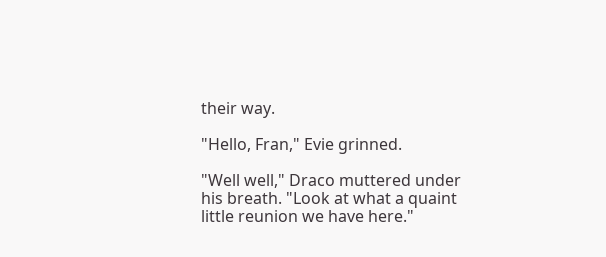their way.

"Hello, Fran," Evie grinned.

"Well well," Draco muttered under his breath. "Look at what a quaint little reunion we have here."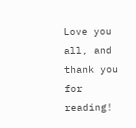Love you all, and thank you for reading!